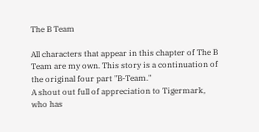The B Team

All characters that appear in this chapter of The B Team are my own. This story is a continuation of the original four part "B-Team."
A shout out full of appreciation to Tigermark, who has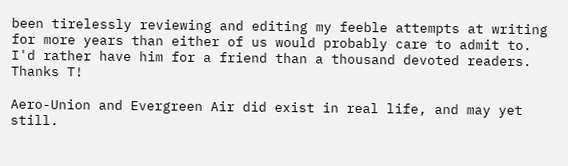been tirelessly reviewing and editing my feeble attempts at writing for more years than either of us would probably care to admit to. I'd rather have him for a friend than a thousand devoted readers. Thanks T!

Aero-Union and Evergreen Air did exist in real life, and may yet still.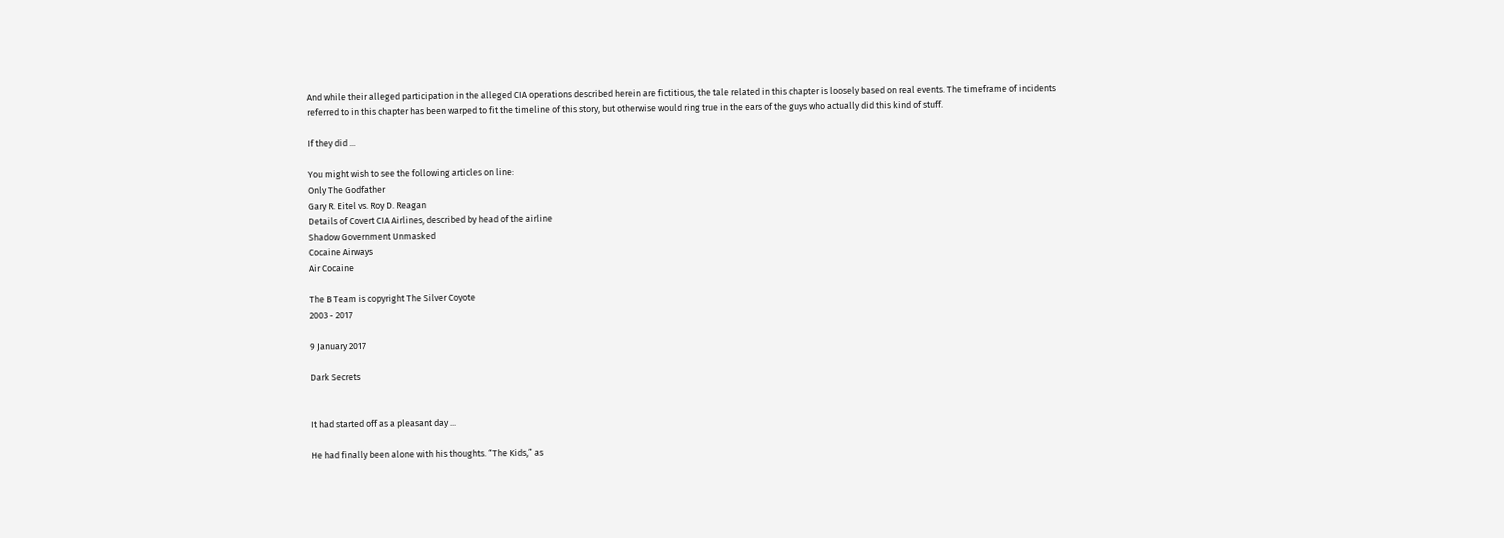And while their alleged participation in the alleged CIA operations described herein are fictitious, the tale related in this chapter is loosely based on real events. The timeframe of incidents referred to in this chapter has been warped to fit the timeline of this story, but otherwise would ring true in the ears of the guys who actually did this kind of stuff.

If they did ...

You might wish to see the following articles on line:
Only The Godfather
Gary R. Eitel vs. Roy D. Reagan
Details of Covert CIA Airlines, described by head of the airline
Shadow Government Unmasked
Cocaine Airways
Air Cocaine

The B Team is copyright The Silver Coyote
2003 - 2017

9 January 2017

Dark Secrets


It had started off as a pleasant day ...

He had finally been alone with his thoughts. “The Kids,” as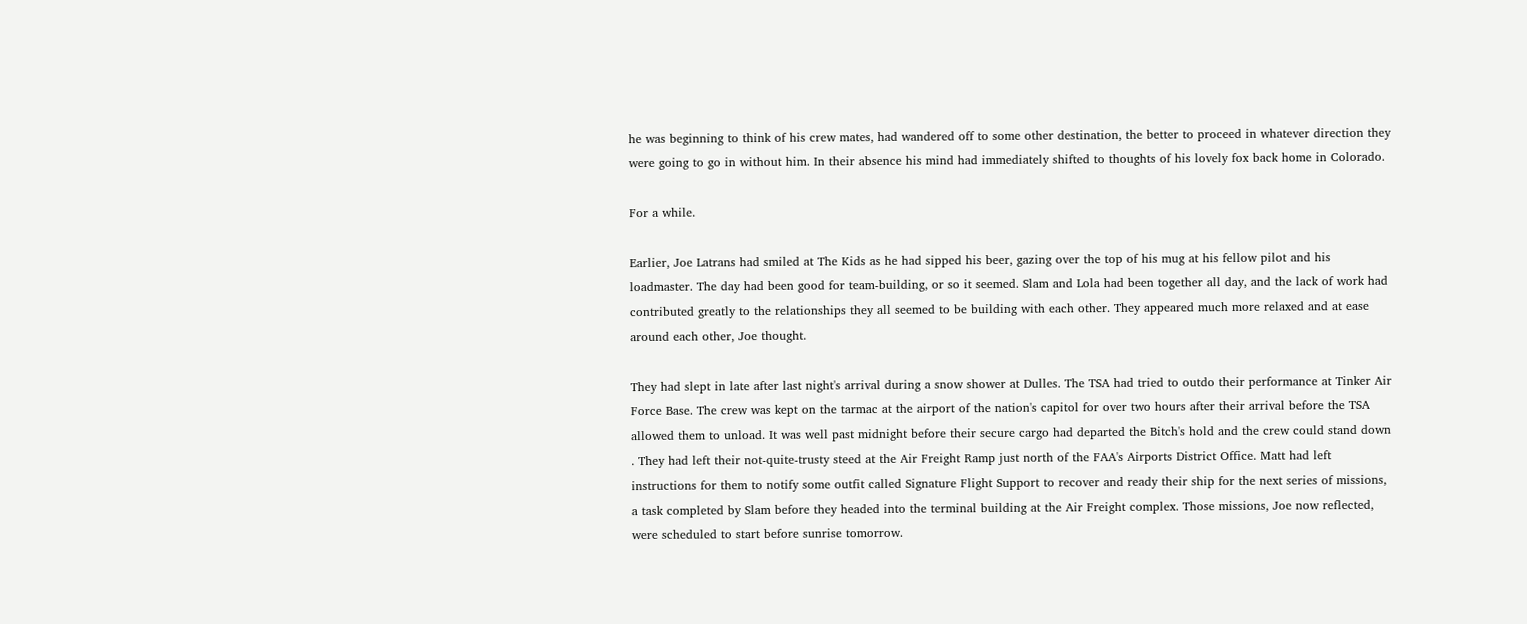he was beginning to think of his crew mates, had wandered off to some other destination, the better to proceed in whatever direction they were going to go in without him. In their absence his mind had immediately shifted to thoughts of his lovely fox back home in Colorado.

For a while.

Earlier, Joe Latrans had smiled at The Kids as he had sipped his beer, gazing over the top of his mug at his fellow pilot and his loadmaster. The day had been good for team-building, or so it seemed. Slam and Lola had been together all day, and the lack of work had contributed greatly to the relationships they all seemed to be building with each other. They appeared much more relaxed and at ease around each other, Joe thought.

They had slept in late after last night's arrival during a snow shower at Dulles. The TSA had tried to outdo their performance at Tinker Air Force Base. The crew was kept on the tarmac at the airport of the nation's capitol for over two hours after their arrival before the TSA allowed them to unload. It was well past midnight before their secure cargo had departed the Bitch's hold and the crew could stand down . They had left their not-quite-trusty steed at the Air Freight Ramp just north of the FAA's Airports District Office. Matt had left instructions for them to notify some outfit called Signature Flight Support to recover and ready their ship for the next series of missions, a task completed by Slam before they headed into the terminal building at the Air Freight complex. Those missions, Joe now reflected, were scheduled to start before sunrise tomorrow.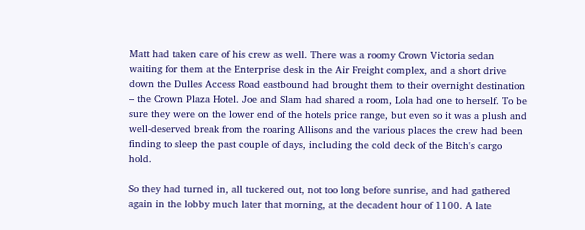Matt had taken care of his crew as well. There was a roomy Crown Victoria sedan waiting for them at the Enterprise desk in the Air Freight complex, and a short drive down the Dulles Access Road eastbound had brought them to their overnight destination – the Crown Plaza Hotel. Joe and Slam had shared a room, Lola had one to herself. To be sure they were on the lower end of the hotels price range, but even so it was a plush and well-deserved break from the roaring Allisons and the various places the crew had been finding to sleep the past couple of days, including the cold deck of the Bitch's cargo hold.

So they had turned in, all tuckered out, not too long before sunrise, and had gathered again in the lobby much later that morning, at the decadent hour of 1100. A late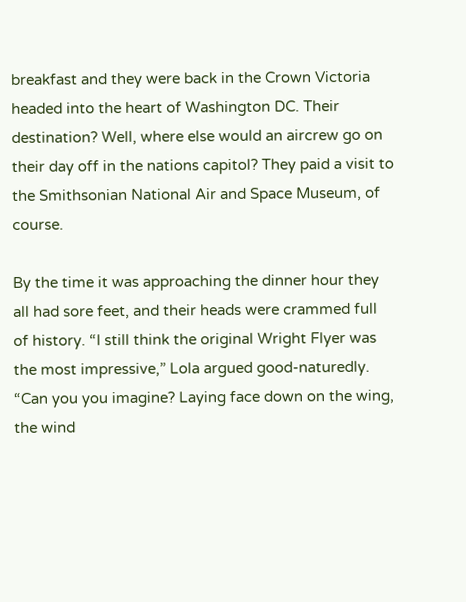breakfast and they were back in the Crown Victoria headed into the heart of Washington DC. Their destination? Well, where else would an aircrew go on their day off in the nations capitol? They paid a visit to the Smithsonian National Air and Space Museum, of course.

By the time it was approaching the dinner hour they all had sore feet, and their heads were crammed full of history. “I still think the original Wright Flyer was the most impressive,” Lola argued good-naturedly. “Can you you imagine? Laying face down on the wing, the wind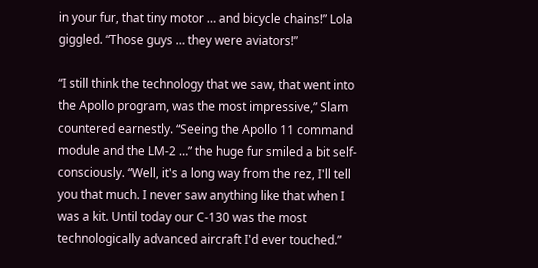in your fur, that tiny motor … and bicycle chains!” Lola giggled. “Those guys … they were aviators!”

“I still think the technology that we saw, that went into the Apollo program, was the most impressive,” Slam countered earnestly. “Seeing the Apollo 11 command module and the LM-2 …” the huge fur smiled a bit self-consciously. “Well, it's a long way from the rez, I'll tell you that much. I never saw anything like that when I was a kit. Until today our C-130 was the most technologically advanced aircraft I'd ever touched.”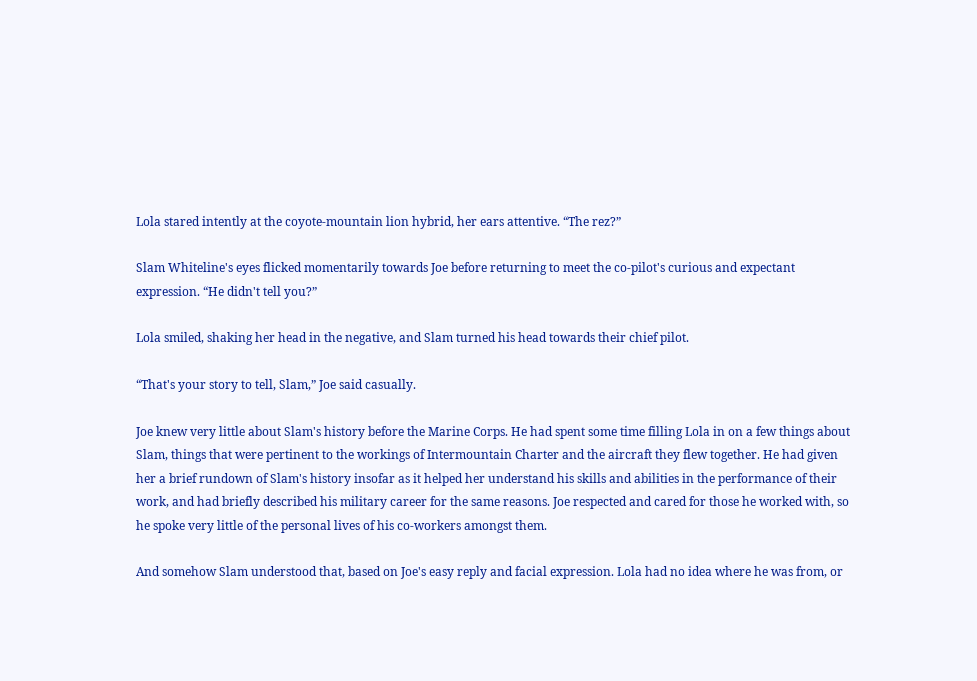Lola stared intently at the coyote-mountain lion hybrid, her ears attentive. “The rez?”

Slam Whiteline's eyes flicked momentarily towards Joe before returning to meet the co-pilot's curious and expectant expression. “He didn't tell you?”

Lola smiled, shaking her head in the negative, and Slam turned his head towards their chief pilot.

“That's your story to tell, Slam,” Joe said casually.

Joe knew very little about Slam's history before the Marine Corps. He had spent some time filling Lola in on a few things about Slam, things that were pertinent to the workings of Intermountain Charter and the aircraft they flew together. He had given her a brief rundown of Slam's history insofar as it helped her understand his skills and abilities in the performance of their work, and had briefly described his military career for the same reasons. Joe respected and cared for those he worked with, so he spoke very little of the personal lives of his co-workers amongst them.

And somehow Slam understood that, based on Joe's easy reply and facial expression. Lola had no idea where he was from, or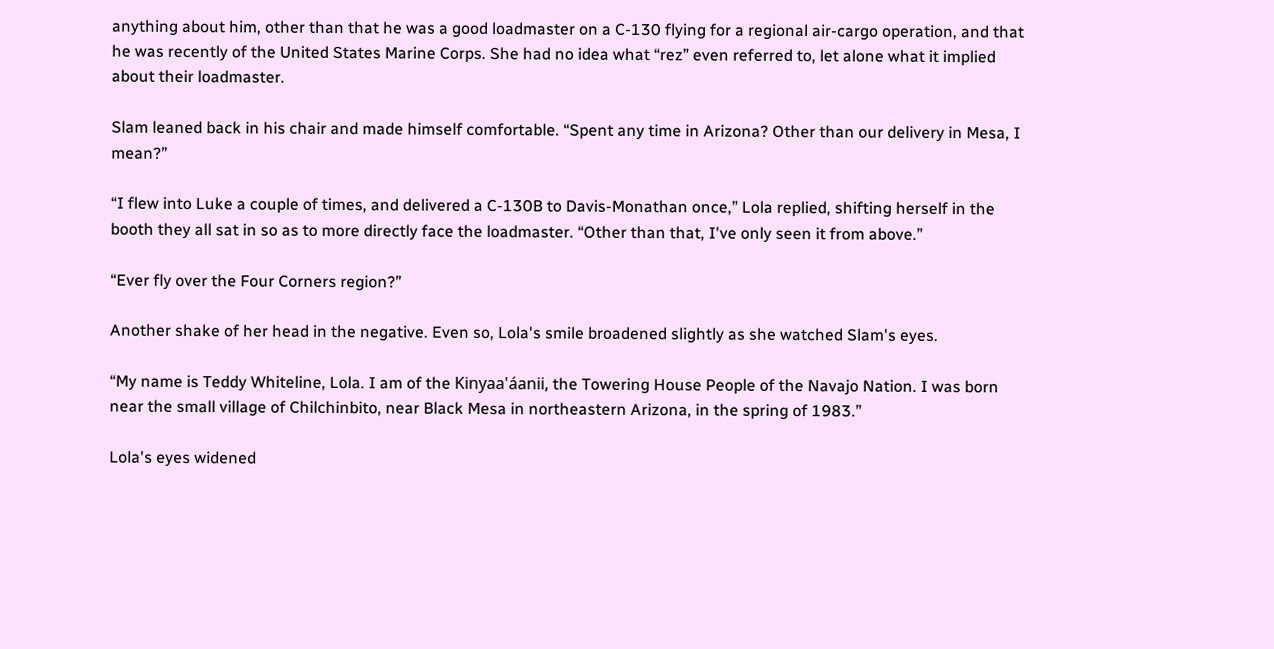anything about him, other than that he was a good loadmaster on a C-130 flying for a regional air-cargo operation, and that he was recently of the United States Marine Corps. She had no idea what “rez” even referred to, let alone what it implied about their loadmaster.

Slam leaned back in his chair and made himself comfortable. “Spent any time in Arizona? Other than our delivery in Mesa, I mean?”

“I flew into Luke a couple of times, and delivered a C-130B to Davis-Monathan once,” Lola replied, shifting herself in the booth they all sat in so as to more directly face the loadmaster. “Other than that, I've only seen it from above.”

“Ever fly over the Four Corners region?”

Another shake of her head in the negative. Even so, Lola's smile broadened slightly as she watched Slam's eyes.

“My name is Teddy Whiteline, Lola. I am of the Kinyaa'áanii, the Towering House People of the Navajo Nation. I was born near the small village of Chilchinbito, near Black Mesa in northeastern Arizona, in the spring of 1983.”

Lola's eyes widened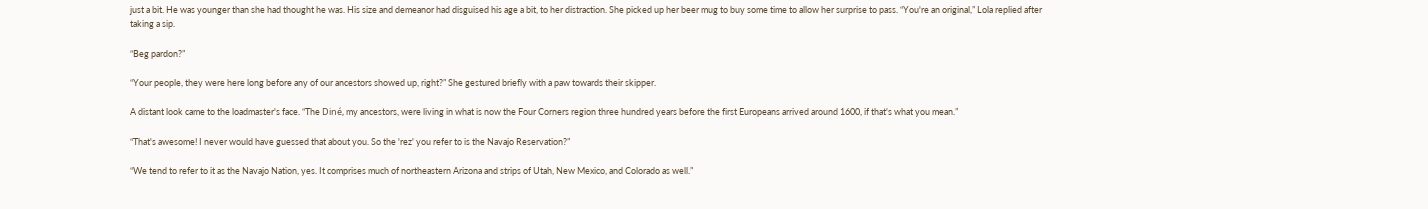just a bit. He was younger than she had thought he was. His size and demeanor had disguised his age a bit, to her distraction. She picked up her beer mug to buy some time to allow her surprise to pass. “You're an original,” Lola replied after taking a sip.

“Beg pardon?”

“Your people, they were here long before any of our ancestors showed up, right?” She gestured briefly with a paw towards their skipper.

A distant look came to the loadmaster's face. “The Diné, my ancestors, were living in what is now the Four Corners region three hundred years before the first Europeans arrived around 1600, if that's what you mean.”

“That's awesome! I never would have guessed that about you. So the 'rez' you refer to is the Navajo Reservation?”

“We tend to refer to it as the Navajo Nation, yes. It comprises much of northeastern Arizona and strips of Utah, New Mexico, and Colorado as well.”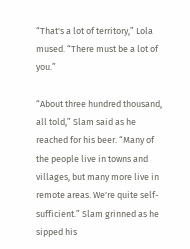“That's a lot of territory,” Lola mused. “There must be a lot of you.”

“About three hundred thousand, all told,” Slam said as he reached for his beer. “Many of the people live in towns and villages, but many more live in remote areas. We're quite self-sufficient.” Slam grinned as he sipped his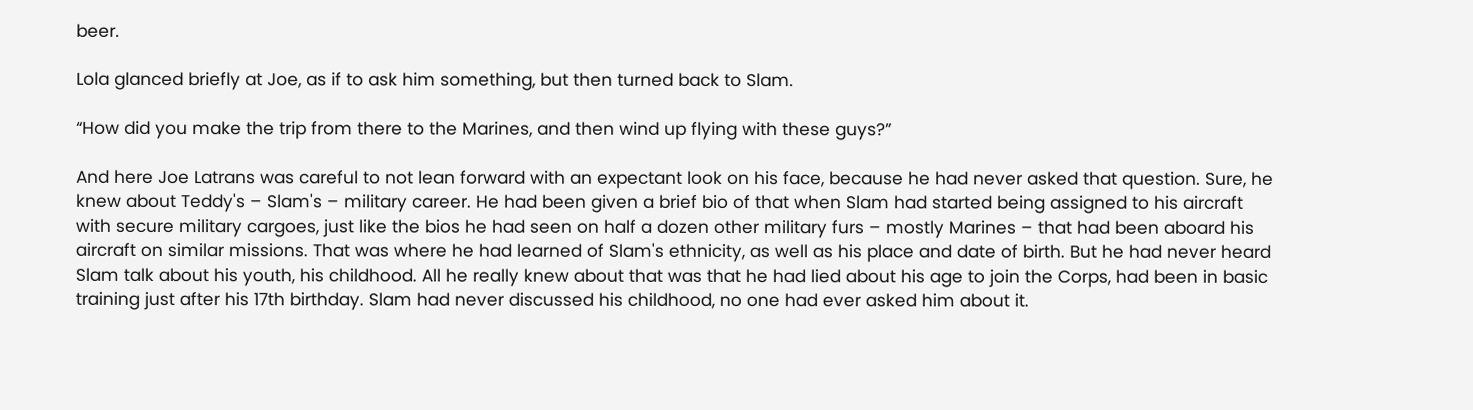beer.

Lola glanced briefly at Joe, as if to ask him something, but then turned back to Slam.

“How did you make the trip from there to the Marines, and then wind up flying with these guys?”

And here Joe Latrans was careful to not lean forward with an expectant look on his face, because he had never asked that question. Sure, he knew about Teddy's – Slam's – military career. He had been given a brief bio of that when Slam had started being assigned to his aircraft with secure military cargoes, just like the bios he had seen on half a dozen other military furs – mostly Marines – that had been aboard his aircraft on similar missions. That was where he had learned of Slam's ethnicity, as well as his place and date of birth. But he had never heard Slam talk about his youth, his childhood. All he really knew about that was that he had lied about his age to join the Corps, had been in basic training just after his 17th birthday. Slam had never discussed his childhood, no one had ever asked him about it.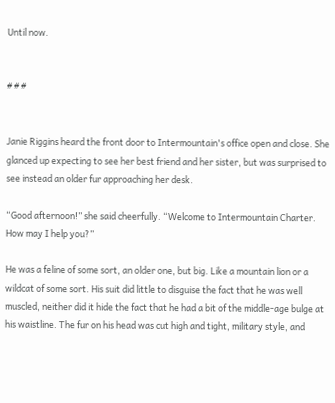Until now.


# # #


Janie Riggins heard the front door to Intermountain's office open and close. She glanced up expecting to see her best friend and her sister, but was surprised to see instead an older fur approaching her desk.

“Good afternoon!” she said cheerfully. “Welcome to Intermountain Charter. How may I help you?”

He was a feline of some sort, an older one, but big. Like a mountain lion or a wildcat of some sort. His suit did little to disguise the fact that he was well muscled, neither did it hide the fact that he had a bit of the middle-age bulge at his waistline. The fur on his head was cut high and tight, military style, and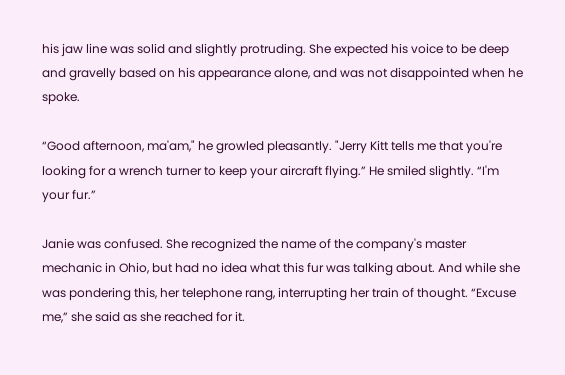his jaw line was solid and slightly protruding. She expected his voice to be deep and gravelly based on his appearance alone, and was not disappointed when he spoke.

“Good afternoon, ma'am," he growled pleasantly. "Jerry Kitt tells me that you're looking for a wrench turner to keep your aircraft flying.” He smiled slightly. “I'm your fur.”

Janie was confused. She recognized the name of the company's master mechanic in Ohio, but had no idea what this fur was talking about. And while she was pondering this, her telephone rang, interrupting her train of thought. “Excuse me,” she said as she reached for it.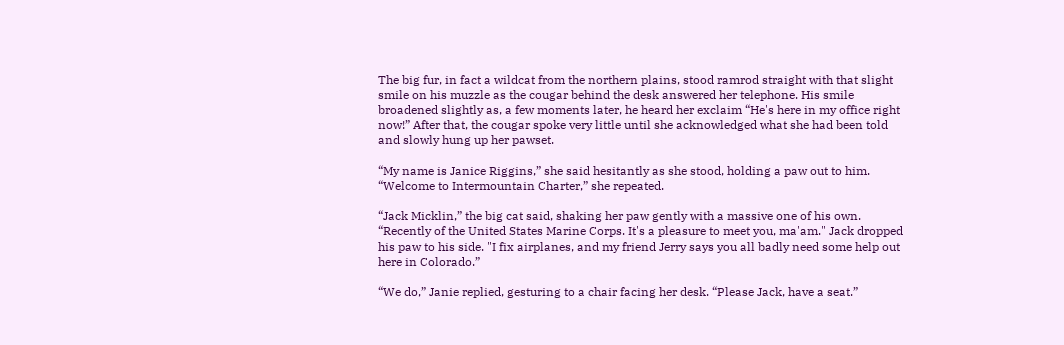The big fur, in fact a wildcat from the northern plains, stood ramrod straight with that slight smile on his muzzle as the cougar behind the desk answered her telephone. His smile broadened slightly as, a few moments later, he heard her exclaim “He's here in my office right now!” After that, the cougar spoke very little until she acknowledged what she had been told and slowly hung up her pawset.

“My name is Janice Riggins,” she said hesitantly as she stood, holding a paw out to him. “Welcome to Intermountain Charter,” she repeated.

“Jack Micklin,” the big cat said, shaking her paw gently with a massive one of his own. “Recently of the United States Marine Corps. It's a pleasure to meet you, ma'am." Jack dropped his paw to his side. "I fix airplanes, and my friend Jerry says you all badly need some help out here in Colorado.”

“We do,” Janie replied, gesturing to a chair facing her desk. “Please Jack, have a seat.”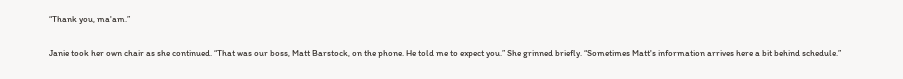“Thank you, ma'am.”

Janie took her own chair as she continued. “That was our boss, Matt Barstock, on the phone. He told me to expect you.” She grinned briefly. “Sometimes Matt's information arrives here a bit behind schedule.”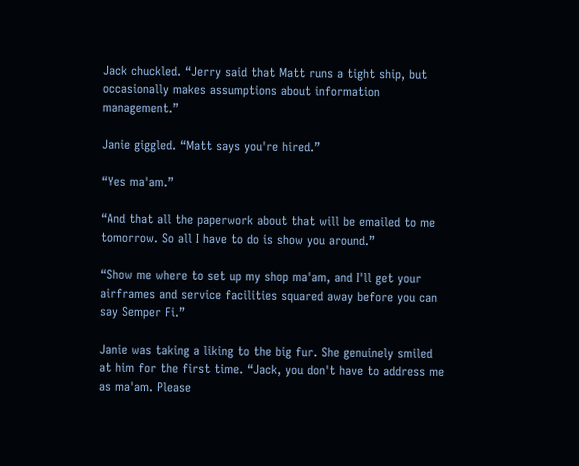Jack chuckled. “Jerry said that Matt runs a tight ship, but occasionally makes assumptions about information management.”

Janie giggled. “Matt says you're hired.”

“Yes ma'am.”

“And that all the paperwork about that will be emailed to me tomorrow. So all I have to do is show you around.”

“Show me where to set up my shop ma'am, and I'll get your airframes and service facilities squared away before you can say Semper Fi.”

Janie was taking a liking to the big fur. She genuinely smiled at him for the first time. “Jack, you don't have to address me as ma'am. Please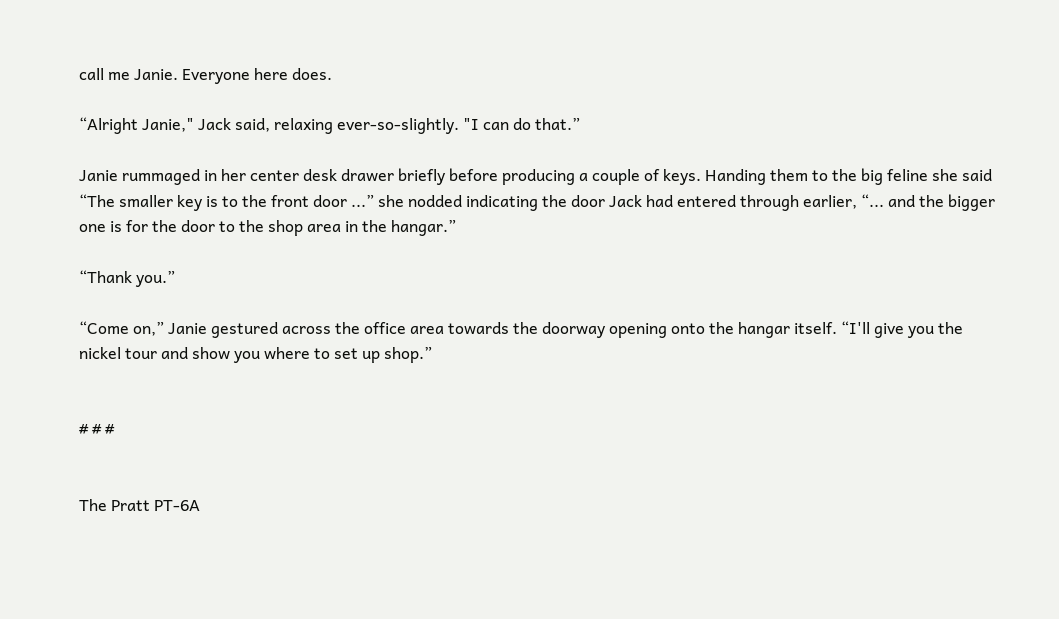call me Janie. Everyone here does.

“Alright Janie," Jack said, relaxing ever-so-slightly. "I can do that.”

Janie rummaged in her center desk drawer briefly before producing a couple of keys. Handing them to the big feline she said “The smaller key is to the front door ...” she nodded indicating the door Jack had entered through earlier, “... and the bigger one is for the door to the shop area in the hangar.”

“Thank you.”

“Come on,” Janie gestured across the office area towards the doorway opening onto the hangar itself. “I'll give you the nickel tour and show you where to set up shop.”


# # #


The Pratt PT-6A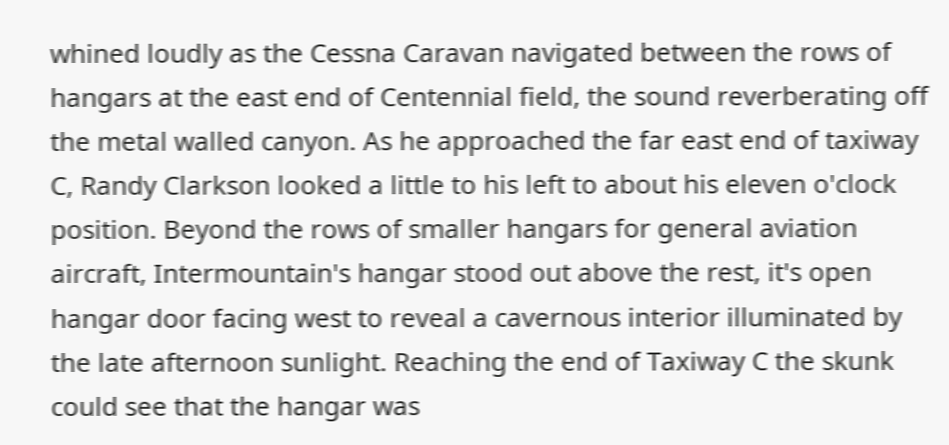whined loudly as the Cessna Caravan navigated between the rows of hangars at the east end of Centennial field, the sound reverberating off the metal walled canyon. As he approached the far east end of taxiway C, Randy Clarkson looked a little to his left to about his eleven o'clock position. Beyond the rows of smaller hangars for general aviation aircraft, Intermountain's hangar stood out above the rest, it's open hangar door facing west to reveal a cavernous interior illuminated by the late afternoon sunlight. Reaching the end of Taxiway C the skunk could see that the hangar was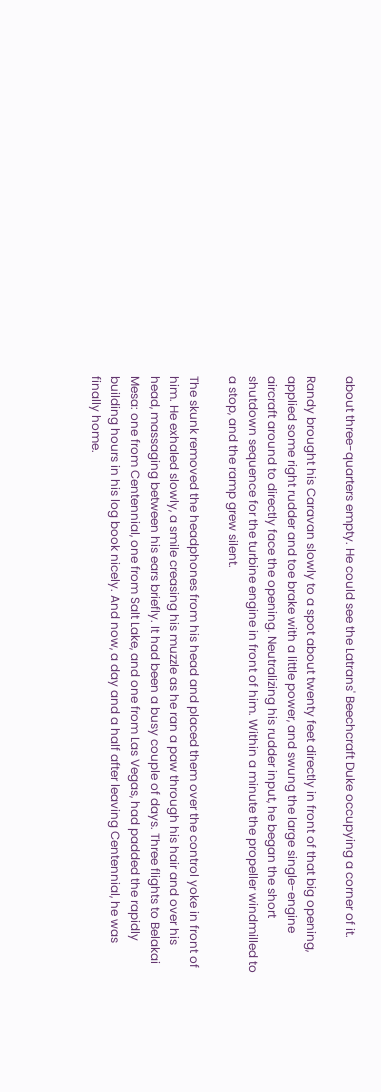about three-quarters empty. He could see the Latrans' Beechcraft Duke occupying a corner of it.

Randy brought his Caravan slowly to a spot about twenty feet directly in front of that big opening, applied some right rudder and toe brake with a little power, and swung the large single-engine aircraft around to directly face the opening. Neutralizing his rudder input, he began the short shutdown sequence for the turbine engine in front of him. Within a minute the propeller windmilled to a stop, and the ramp grew silent.

The skunk removed the headphones from his head and placed them over the control yoke in front of him. He exhaled slowly, a smile creasing his muzzle as he ran a paw through his hair and over his head, massaging between his ears briefly. It had been a busy couple of days. Three flights to Belakai Mesa: one from Centennial, one from Salt Lake, and one from Las Vegas, had padded the rapidly building hours in his log book nicely. And now, a day and a half after leaving Centennial, he was finally home.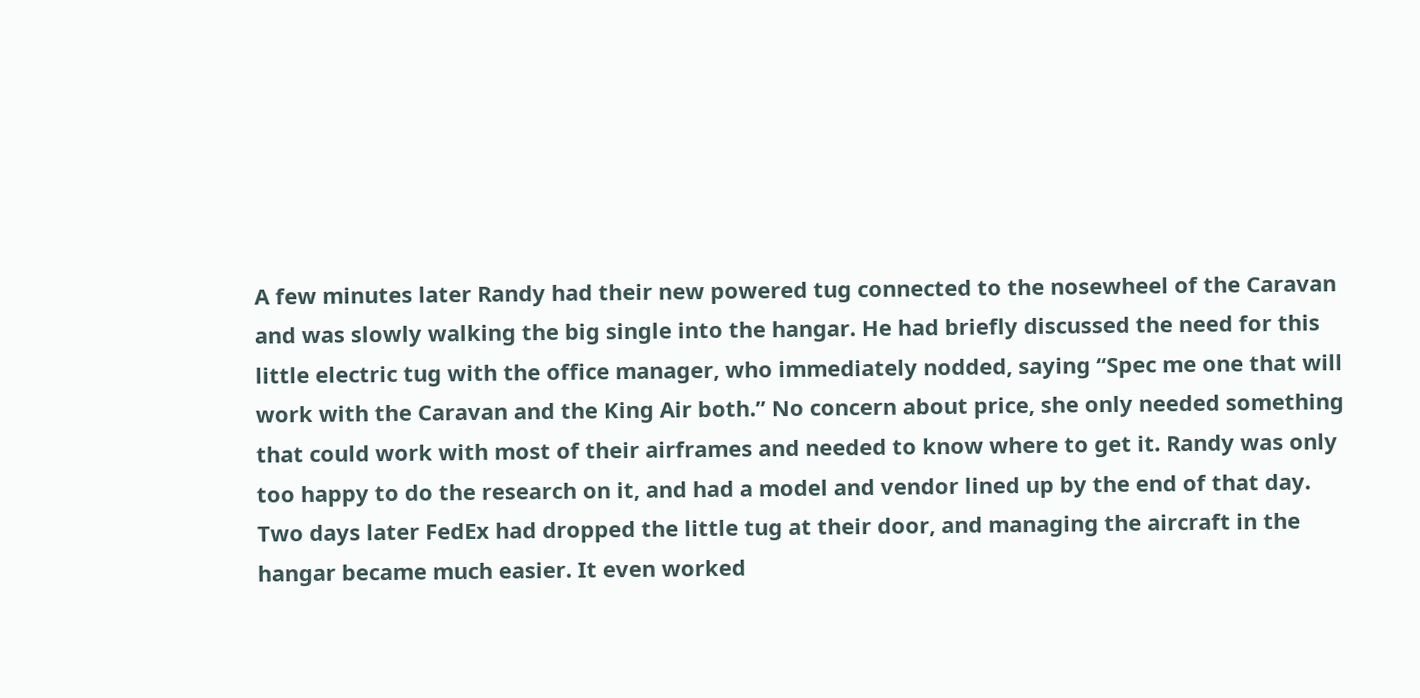A few minutes later Randy had their new powered tug connected to the nosewheel of the Caravan and was slowly walking the big single into the hangar. He had briefly discussed the need for this little electric tug with the office manager, who immediately nodded, saying “Spec me one that will work with the Caravan and the King Air both.” No concern about price, she only needed something that could work with most of their airframes and needed to know where to get it. Randy was only too happy to do the research on it, and had a model and vendor lined up by the end of that day. Two days later FedEx had dropped the little tug at their door, and managing the aircraft in the hangar became much easier. It even worked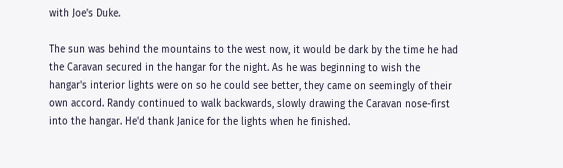with Joe's Duke.

The sun was behind the mountains to the west now, it would be dark by the time he had the Caravan secured in the hangar for the night. As he was beginning to wish the hangar's interior lights were on so he could see better, they came on seemingly of their own accord. Randy continued to walk backwards, slowly drawing the Caravan nose-first into the hangar. He'd thank Janice for the lights when he finished.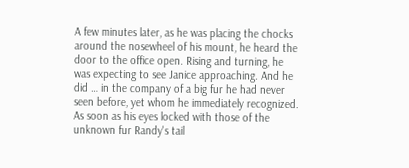A few minutes later, as he was placing the chocks around the nosewheel of his mount, he heard the door to the office open. Rising and turning, he was expecting to see Janice approaching. And he did … in the company of a big fur he had never seen before, yet whom he immediately recognized. As soon as his eyes locked with those of the unknown fur Randy's tail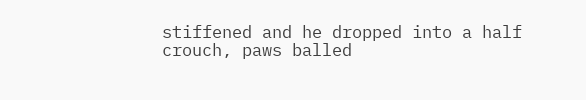stiffened and he dropped into a half crouch, paws balled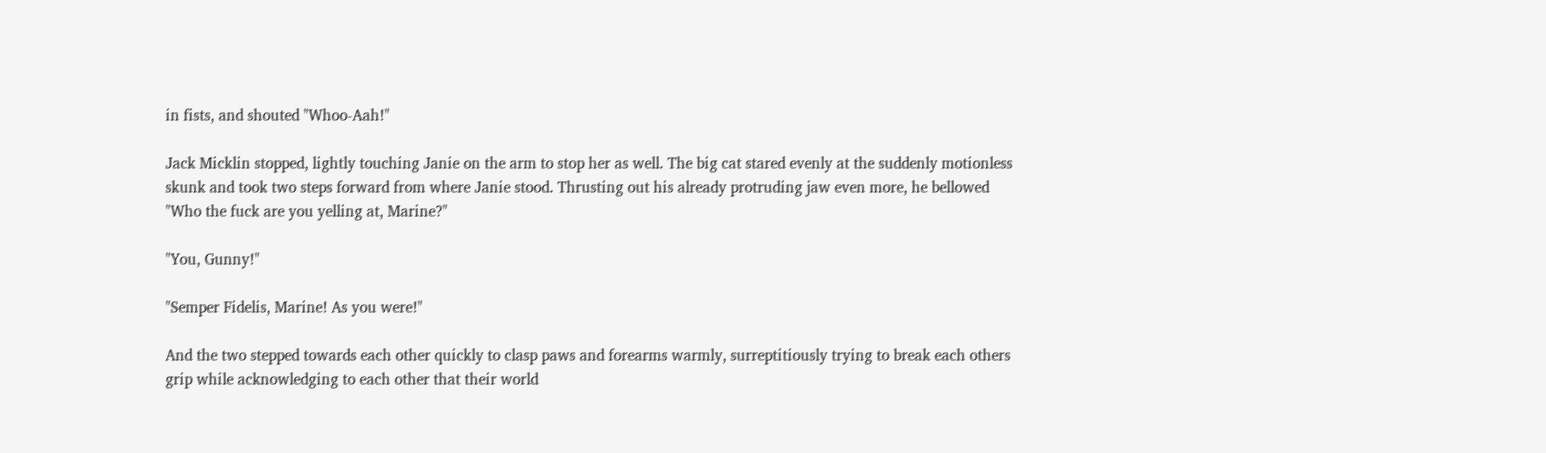in fists, and shouted "Whoo-Aah!"

Jack Micklin stopped, lightly touching Janie on the arm to stop her as well. The big cat stared evenly at the suddenly motionless skunk and took two steps forward from where Janie stood. Thrusting out his already protruding jaw even more, he bellowed "Who the fuck are you yelling at, Marine?"

"You, Gunny!"

"Semper Fidelis, Marine! As you were!"

And the two stepped towards each other quickly to clasp paws and forearms warmly, surreptitiously trying to break each others grip while acknowledging to each other that their world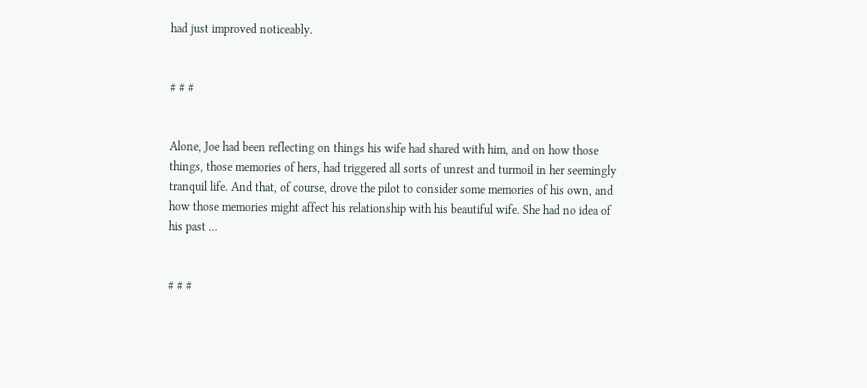had just improved noticeably.


# # #


Alone, Joe had been reflecting on things his wife had shared with him, and on how those things, those memories of hers, had triggered all sorts of unrest and turmoil in her seemingly tranquil life. And that, of course, drove the pilot to consider some memories of his own, and how those memories might affect his relationship with his beautiful wife. She had no idea of his past ...


# # #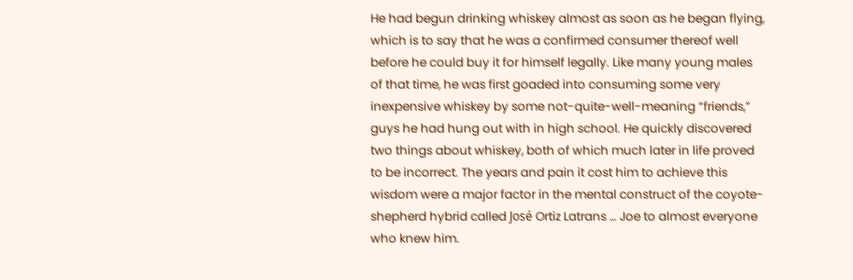He had begun drinking whiskey almost as soon as he began flying, which is to say that he was a confirmed consumer thereof well before he could buy it for himself legally. Like many young males of that time, he was first goaded into consuming some very inexpensive whiskey by some not-quite-well-meaning “friends,” guys he had hung out with in high school. He quickly discovered two things about whiskey, both of which much later in life proved to be incorrect. The years and pain it cost him to achieve this wisdom were a major factor in the mental construct of the coyote-shepherd hybrid called José Ortiz Latrans … Joe to almost everyone who knew him.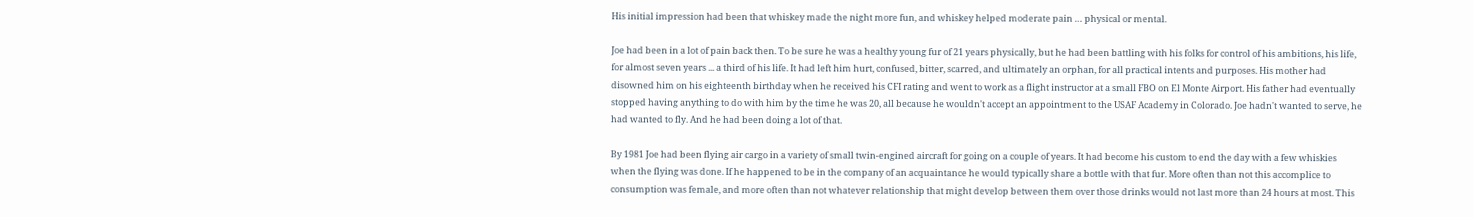His initial impression had been that whiskey made the night more fun, and whiskey helped moderate pain … physical or mental.

Joe had been in a lot of pain back then. To be sure he was a healthy young fur of 21 years physically, but he had been battling with his folks for control of his ambitions, his life, for almost seven years ... a third of his life. It had left him hurt, confused, bitter, scarred, and ultimately an orphan, for all practical intents and purposes. His mother had disowned him on his eighteenth birthday when he received his CFI rating and went to work as a flight instructor at a small FBO on El Monte Airport. His father had eventually stopped having anything to do with him by the time he was 20, all because he wouldn't accept an appointment to the USAF Academy in Colorado. Joe hadn't wanted to serve, he had wanted to fly. And he had been doing a lot of that.

By 1981 Joe had been flying air cargo in a variety of small twin-engined aircraft for going on a couple of years. It had become his custom to end the day with a few whiskies when the flying was done. If he happened to be in the company of an acquaintance he would typically share a bottle with that fur. More often than not this accomplice to consumption was female, and more often than not whatever relationship that might develop between them over those drinks would not last more than 24 hours at most. This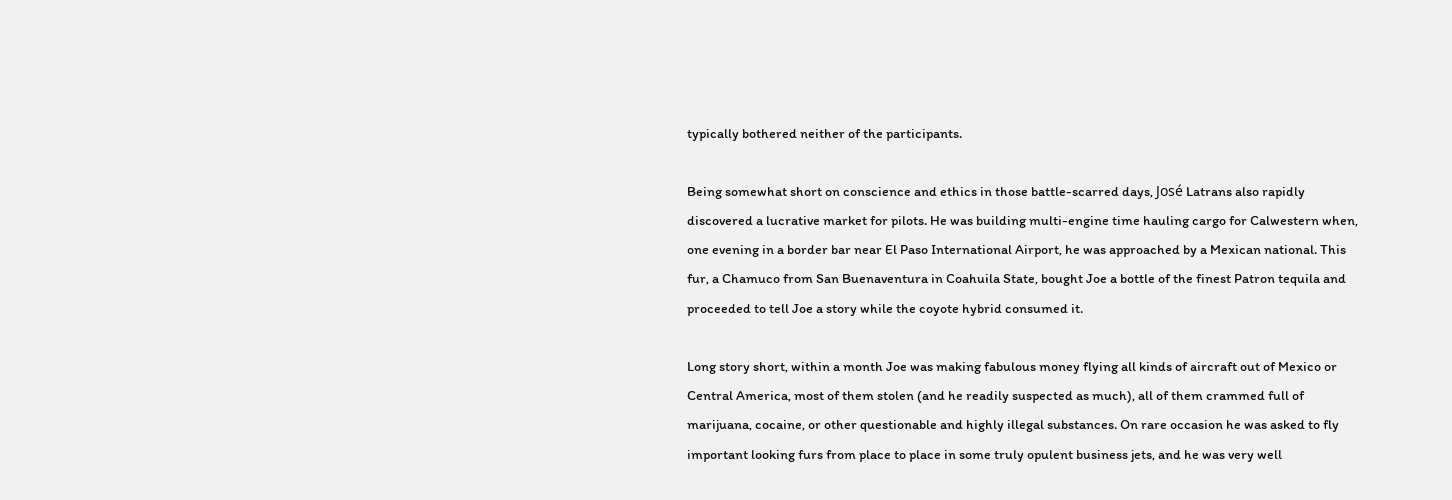typically bothered neither of the participants.

Being somewhat short on conscience and ethics in those battle-scarred days, José Latrans also rapidly discovered a lucrative market for pilots. He was building multi-engine time hauling cargo for Calwestern when, one evening in a border bar near El Paso International Airport, he was approached by a Mexican national. This fur, a Chamuco from San Buenaventura in Coahuila State, bought Joe a bottle of the finest Patron tequila and proceeded to tell Joe a story while the coyote hybrid consumed it.

Long story short, within a month Joe was making fabulous money flying all kinds of aircraft out of Mexico or Central America, most of them stolen (and he readily suspected as much), all of them crammed full of marijuana, cocaine, or other questionable and highly illegal substances. On rare occasion he was asked to fly important looking furs from place to place in some truly opulent business jets, and he was very well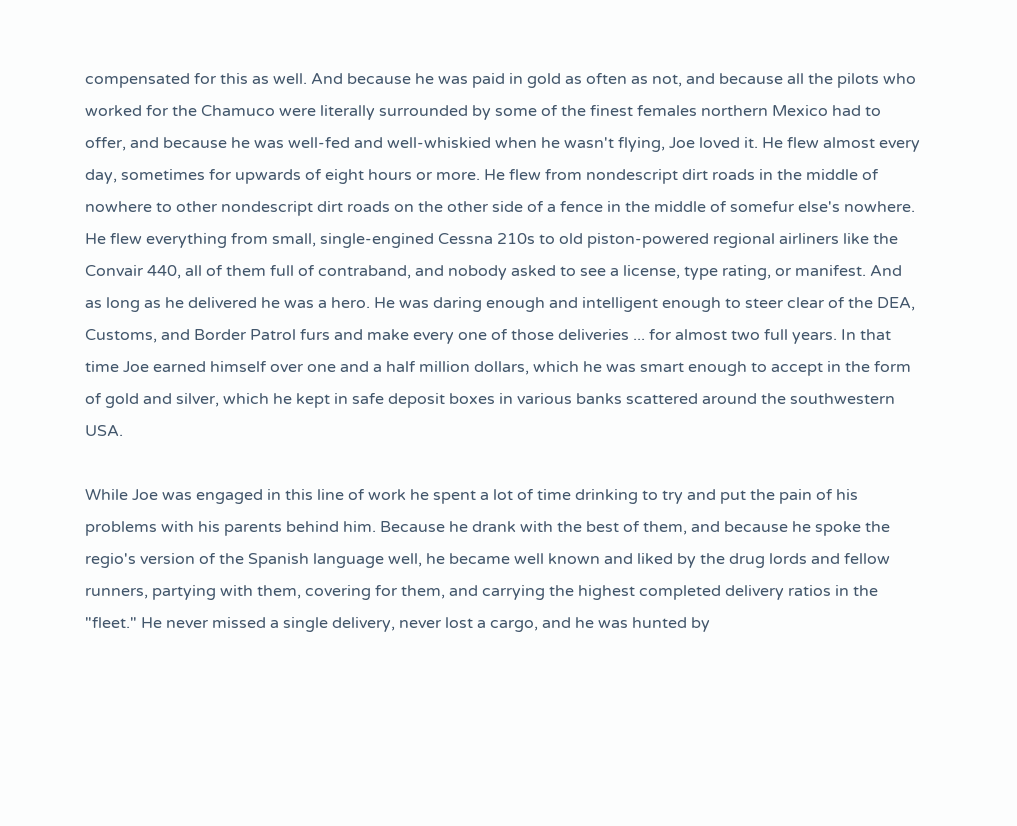compensated for this as well. And because he was paid in gold as often as not, and because all the pilots who worked for the Chamuco were literally surrounded by some of the finest females northern Mexico had to offer, and because he was well-fed and well-whiskied when he wasn't flying, Joe loved it. He flew almost every day, sometimes for upwards of eight hours or more. He flew from nondescript dirt roads in the middle of nowhere to other nondescript dirt roads on the other side of a fence in the middle of somefur else's nowhere. He flew everything from small, single-engined Cessna 210s to old piston-powered regional airliners like the Convair 440, all of them full of contraband, and nobody asked to see a license, type rating, or manifest. And as long as he delivered he was a hero. He was daring enough and intelligent enough to steer clear of the DEA, Customs, and Border Patrol furs and make every one of those deliveries ... for almost two full years. In that time Joe earned himself over one and a half million dollars, which he was smart enough to accept in the form of gold and silver, which he kept in safe deposit boxes in various banks scattered around the southwestern USA.

While Joe was engaged in this line of work he spent a lot of time drinking to try and put the pain of his problems with his parents behind him. Because he drank with the best of them, and because he spoke the regio's version of the Spanish language well, he became well known and liked by the drug lords and fellow runners, partying with them, covering for them, and carrying the highest completed delivery ratios in the "fleet." He never missed a single delivery, never lost a cargo, and he was hunted by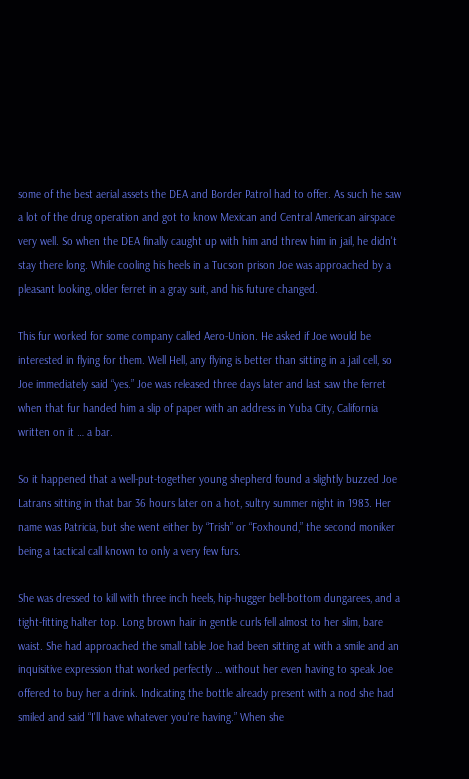some of the best aerial assets the DEA and Border Patrol had to offer. As such he saw a lot of the drug operation and got to know Mexican and Central American airspace very well. So when the DEA finally caught up with him and threw him in jail, he didn't stay there long. While cooling his heels in a Tucson prison Joe was approached by a pleasant looking, older ferret in a gray suit, and his future changed.

This fur worked for some company called Aero-Union. He asked if Joe would be interested in flying for them. Well Hell, any flying is better than sitting in a jail cell, so Joe immediately said “yes.” Joe was released three days later and last saw the ferret when that fur handed him a slip of paper with an address in Yuba City, California written on it … a bar.

So it happened that a well-put-together young shepherd found a slightly buzzed Joe Latrans sitting in that bar 36 hours later on a hot, sultry summer night in 1983. Her name was Patricia, but she went either by “Trish” or “Foxhound,” the second moniker being a tactical call known to only a very few furs.

She was dressed to kill with three inch heels, hip-hugger bell-bottom dungarees, and a tight-fitting halter top. Long brown hair in gentle curls fell almost to her slim, bare waist. She had approached the small table Joe had been sitting at with a smile and an inquisitive expression that worked perfectly … without her even having to speak Joe offered to buy her a drink. Indicating the bottle already present with a nod she had smiled and said “I'll have whatever you're having.” When she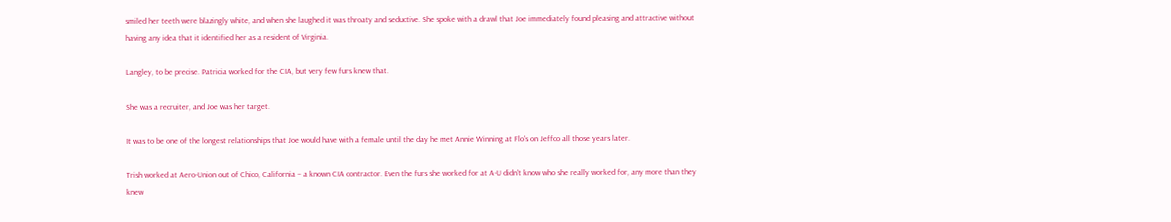smiled her teeth were blazingly white, and when she laughed it was throaty and seductive. She spoke with a drawl that Joe immediately found pleasing and attractive without having any idea that it identified her as a resident of Virginia.

Langley, to be precise. Patricia worked for the CIA, but very few furs knew that.

She was a recruiter, and Joe was her target.

It was to be one of the longest relationships that Joe would have with a female until the day he met Annie Winning at Flo's on Jeffco all those years later.

Trish worked at Aero-Union out of Chico, California – a known CIA contractor. Even the furs she worked for at A-U didn't know who she really worked for, any more than they knew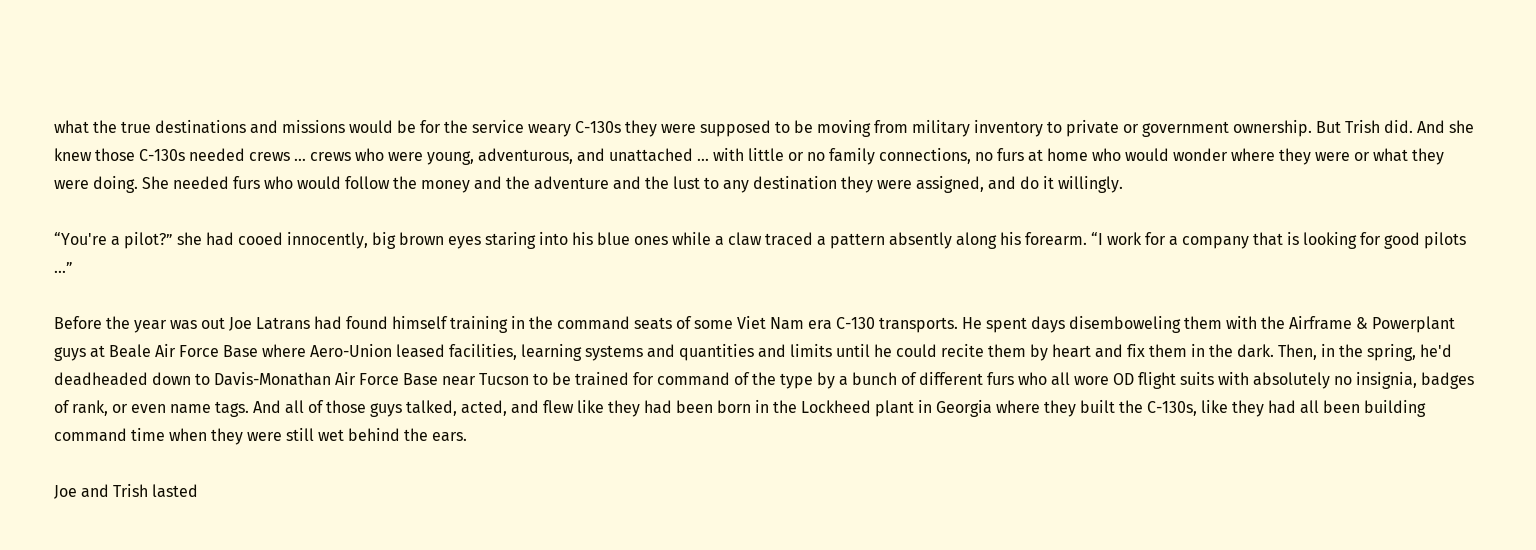what the true destinations and missions would be for the service weary C-130s they were supposed to be moving from military inventory to private or government ownership. But Trish did. And she knew those C-130s needed crews … crews who were young, adventurous, and unattached … with little or no family connections, no furs at home who would wonder where they were or what they were doing. She needed furs who would follow the money and the adventure and the lust to any destination they were assigned, and do it willingly.

“You're a pilot?” she had cooed innocently, big brown eyes staring into his blue ones while a claw traced a pattern absently along his forearm. “I work for a company that is looking for good pilots ...”

Before the year was out Joe Latrans had found himself training in the command seats of some Viet Nam era C-130 transports. He spent days disemboweling them with the Airframe & Powerplant guys at Beale Air Force Base where Aero-Union leased facilities, learning systems and quantities and limits until he could recite them by heart and fix them in the dark. Then, in the spring, he'd deadheaded down to Davis-Monathan Air Force Base near Tucson to be trained for command of the type by a bunch of different furs who all wore OD flight suits with absolutely no insignia, badges of rank, or even name tags. And all of those guys talked, acted, and flew like they had been born in the Lockheed plant in Georgia where they built the C-130s, like they had all been building command time when they were still wet behind the ears.

Joe and Trish lasted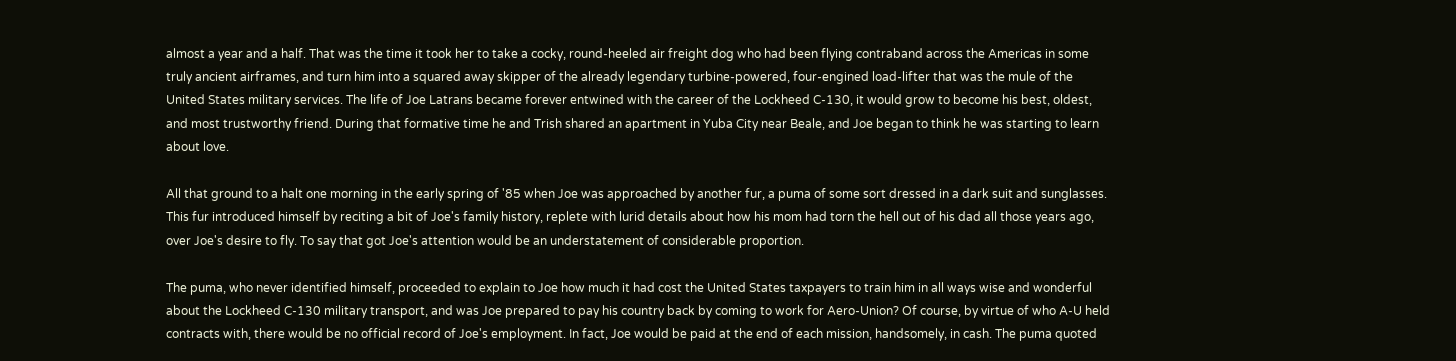almost a year and a half. That was the time it took her to take a cocky, round-heeled air freight dog who had been flying contraband across the Americas in some truly ancient airframes, and turn him into a squared away skipper of the already legendary turbine-powered, four-engined load-lifter that was the mule of the United States military services. The life of Joe Latrans became forever entwined with the career of the Lockheed C-130, it would grow to become his best, oldest, and most trustworthy friend. During that formative time he and Trish shared an apartment in Yuba City near Beale, and Joe began to think he was starting to learn about love.

All that ground to a halt one morning in the early spring of '85 when Joe was approached by another fur, a puma of some sort dressed in a dark suit and sunglasses. This fur introduced himself by reciting a bit of Joe's family history, replete with lurid details about how his mom had torn the hell out of his dad all those years ago, over Joe's desire to fly. To say that got Joe's attention would be an understatement of considerable proportion.

The puma, who never identified himself, proceeded to explain to Joe how much it had cost the United States taxpayers to train him in all ways wise and wonderful about the Lockheed C-130 military transport, and was Joe prepared to pay his country back by coming to work for Aero-Union? Of course, by virtue of who A-U held contracts with, there would be no official record of Joe's employment. In fact, Joe would be paid at the end of each mission, handsomely, in cash. The puma quoted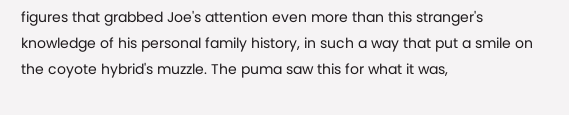figures that grabbed Joe's attention even more than this stranger's knowledge of his personal family history, in such a way that put a smile on the coyote hybrid's muzzle. The puma saw this for what it was,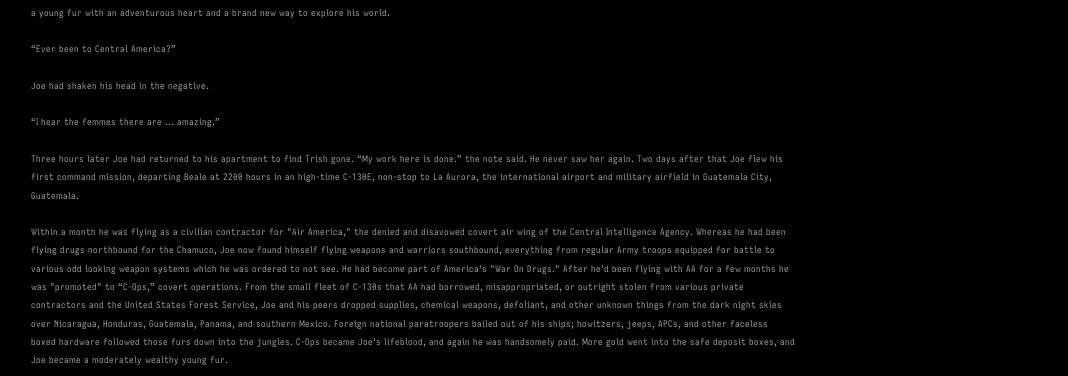a young fur with an adventurous heart and a brand new way to explore his world.

“Ever been to Central America?”

Joe had shaken his head in the negative.

“I hear the femmes there are … amazing.”

Three hours later Joe had returned to his apartment to find Trish gone. “My work here is done.” the note said. He never saw her again. Two days after that Joe flew his first command mission, departing Beale at 2200 hours in an high-time C-130E, non-stop to La Aurora, the international airport and military airfield in Guatemala City, Guatemala.

Within a month he was flying as a civilian contractor for "Air America," the denied and disavowed covert air wing of the Central Intelligence Agency. Whereas he had been flying drugs northbound for the Chamuco, Joe now found himself flying weapons and warriors southbound, everything from regular Army troops equipped for battle to various odd looking weapon systems which he was ordered to not see. He had become part of America's "War On Drugs." After he'd been flying with AA for a few months he was "promoted" to “C-Ops,” covert operations. From the small fleet of C-130s that AA had borrowed, misappropriated, or outright stolen from various private contractors and the United States Forest Service, Joe and his peers dropped supplies, chemical weapons, defoliant, and other unknown things from the dark night skies over Nicaragua, Honduras, Guatemala, Panama, and southern Mexico. Foreign national paratroopers bailed out of his ships; howitzers, jeeps, APCs, and other faceless boxed hardware followed those furs down into the jungles. C-Ops became Joe's lifeblood, and again he was handsomely paid. More gold went into the safe deposit boxes, and Joe became a moderately wealthy young fur.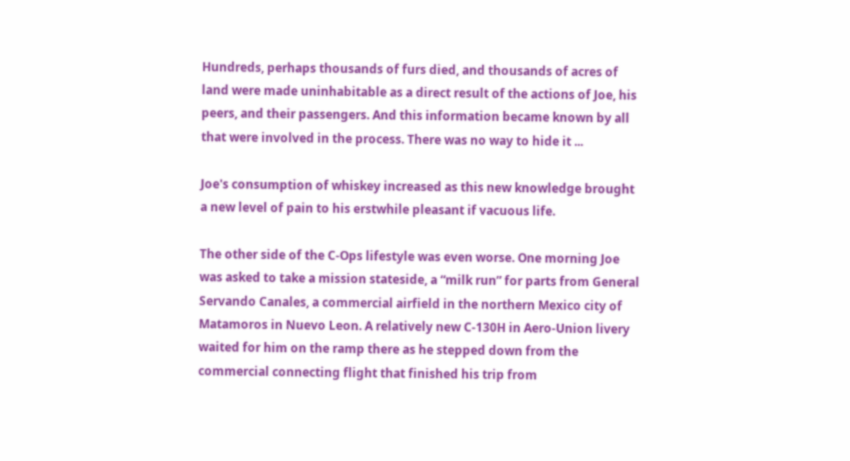Hundreds, perhaps thousands of furs died, and thousands of acres of land were made uninhabitable as a direct result of the actions of Joe, his peers, and their passengers. And this information became known by all that were involved in the process. There was no way to hide it ...

Joe's consumption of whiskey increased as this new knowledge brought a new level of pain to his erstwhile pleasant if vacuous life.

The other side of the C-Ops lifestyle was even worse. One morning Joe was asked to take a mission stateside, a “milk run” for parts from General Servando Canales, a commercial airfield in the northern Mexico city of Matamoros in Nuevo Leon. A relatively new C-130H in Aero-Union livery waited for him on the ramp there as he stepped down from the commercial connecting flight that finished his trip from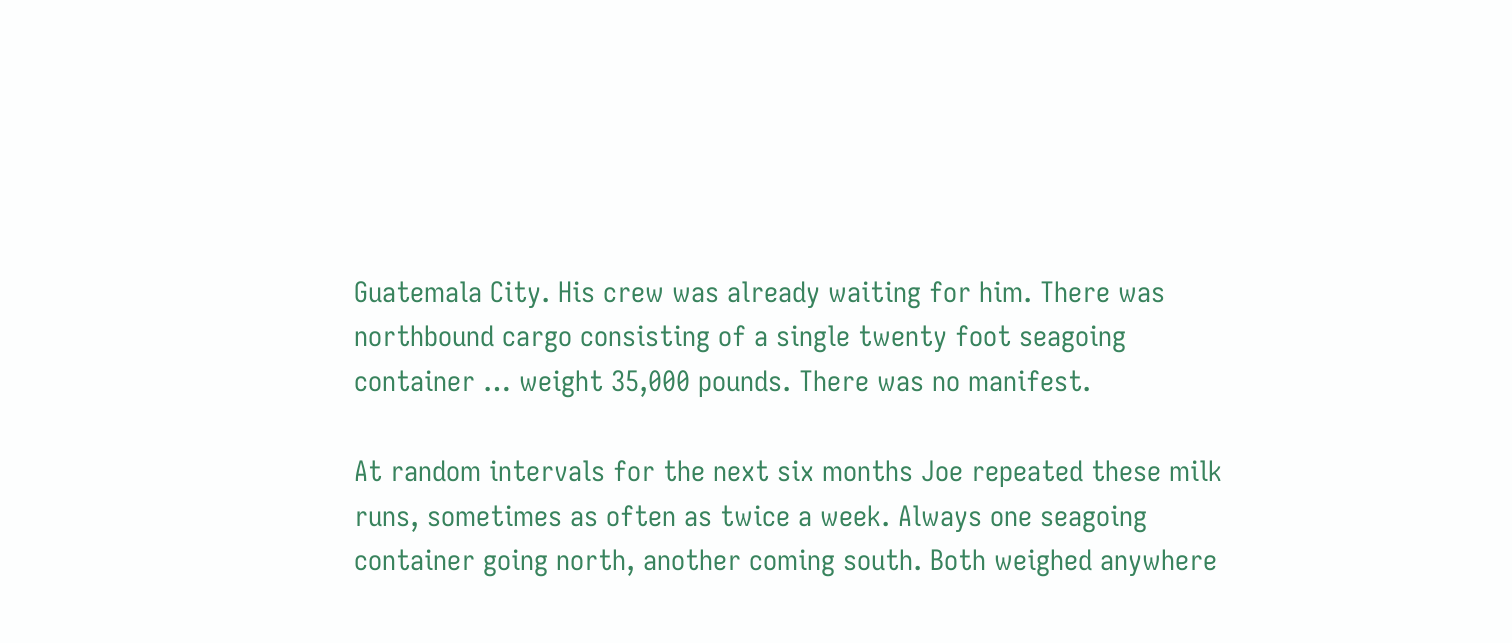Guatemala City. His crew was already waiting for him. There was northbound cargo consisting of a single twenty foot seagoing container … weight 35,000 pounds. There was no manifest.

At random intervals for the next six months Joe repeated these milk runs, sometimes as often as twice a week. Always one seagoing container going north, another coming south. Both weighed anywhere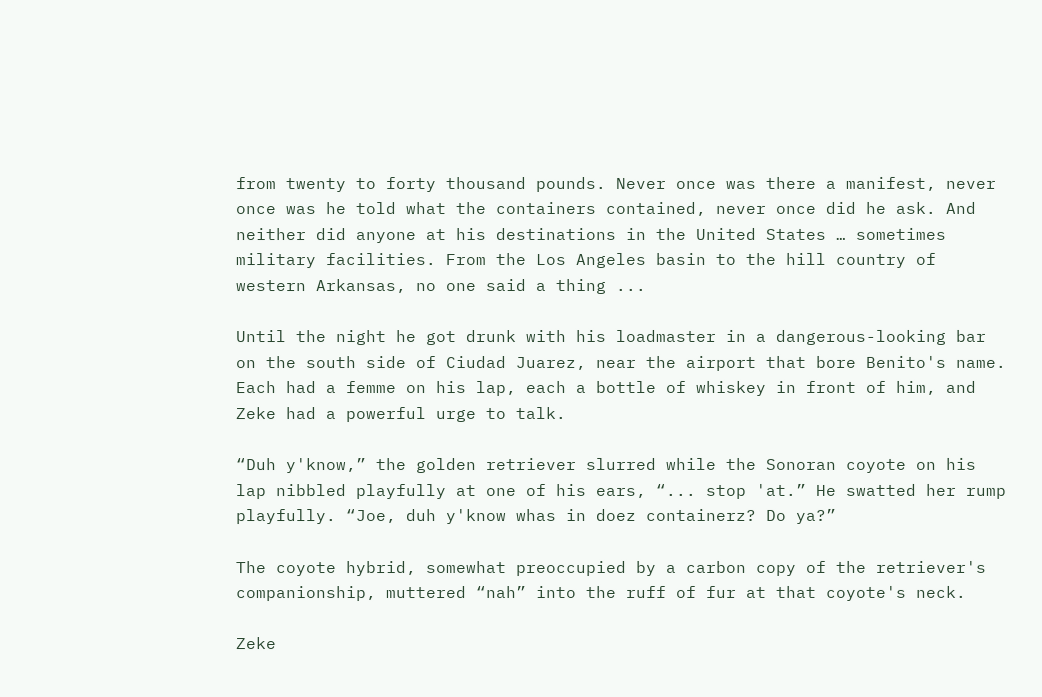from twenty to forty thousand pounds. Never once was there a manifest, never once was he told what the containers contained, never once did he ask. And neither did anyone at his destinations in the United States … sometimes military facilities. From the Los Angeles basin to the hill country of western Arkansas, no one said a thing ...

Until the night he got drunk with his loadmaster in a dangerous-looking bar on the south side of Ciudad Juarez, near the airport that bore Benito's name. Each had a femme on his lap, each a bottle of whiskey in front of him, and Zeke had a powerful urge to talk.

“Duh y'know,” the golden retriever slurred while the Sonoran coyote on his lap nibbled playfully at one of his ears, “... stop 'at.” He swatted her rump playfully. “Joe, duh y'know whas in doez containerz? Do ya?”

The coyote hybrid, somewhat preoccupied by a carbon copy of the retriever's companionship, muttered “nah” into the ruff of fur at that coyote's neck.

Zeke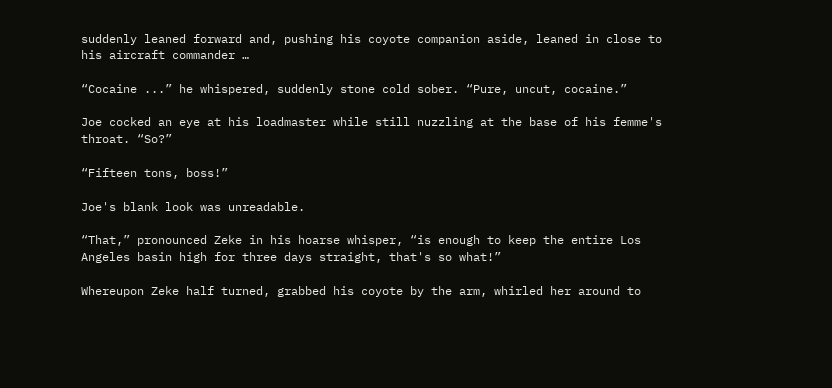suddenly leaned forward and, pushing his coyote companion aside, leaned in close to his aircraft commander …

“Cocaine ...” he whispered, suddenly stone cold sober. “Pure, uncut, cocaine.”

Joe cocked an eye at his loadmaster while still nuzzling at the base of his femme's throat. “So?”

“Fifteen tons, boss!”

Joe's blank look was unreadable.

“That,” pronounced Zeke in his hoarse whisper, “is enough to keep the entire Los Angeles basin high for three days straight, that's so what!”

Whereupon Zeke half turned, grabbed his coyote by the arm, whirled her around to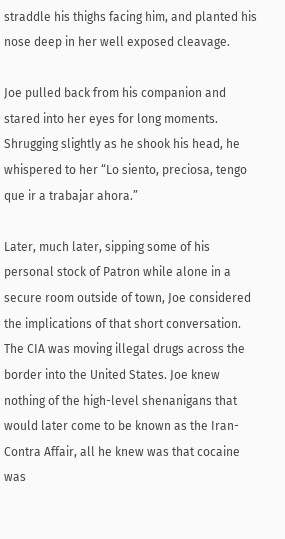straddle his thighs facing him, and planted his nose deep in her well exposed cleavage.

Joe pulled back from his companion and stared into her eyes for long moments. Shrugging slightly as he shook his head, he whispered to her “Lo siento, preciosa, tengo que ir a trabajar ahora.”

Later, much later, sipping some of his personal stock of Patron while alone in a secure room outside of town, Joe considered the implications of that short conversation. The CIA was moving illegal drugs across the border into the United States. Joe knew nothing of the high-level shenanigans that would later come to be known as the Iran-Contra Affair, all he knew was that cocaine was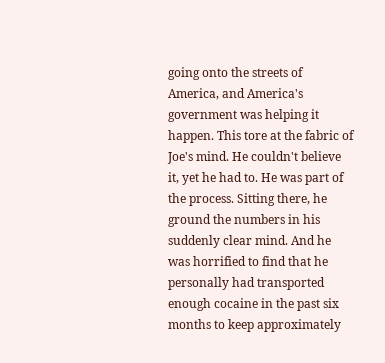going onto the streets of America, and America's government was helping it happen. This tore at the fabric of Joe's mind. He couldn't believe it, yet he had to. He was part of the process. Sitting there, he ground the numbers in his suddenly clear mind. And he was horrified to find that he personally had transported enough cocaine in the past six months to keep approximately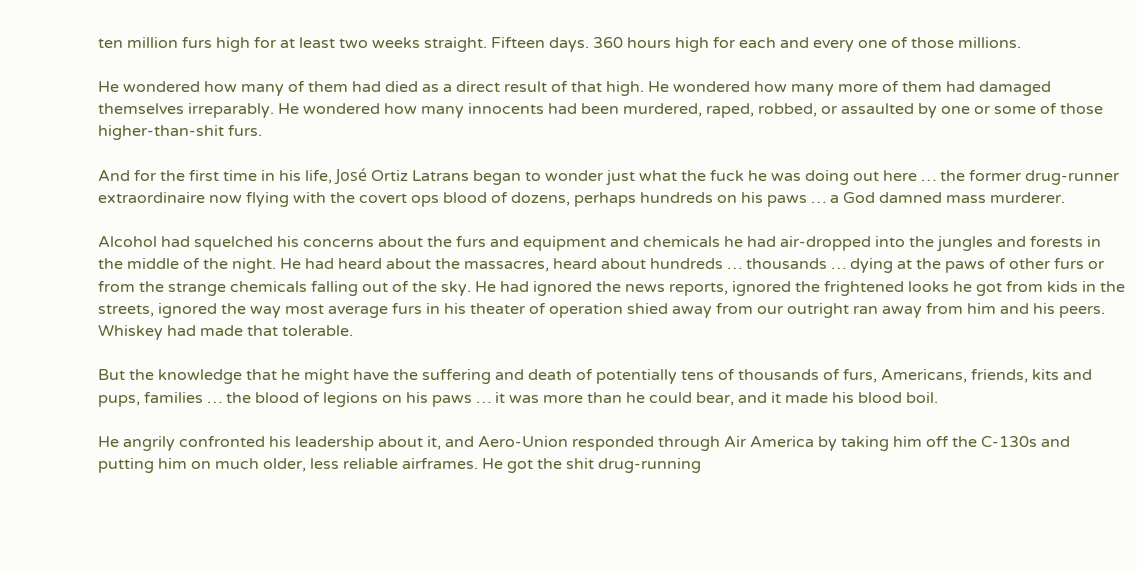ten million furs high for at least two weeks straight. Fifteen days. 360 hours high for each and every one of those millions.

He wondered how many of them had died as a direct result of that high. He wondered how many more of them had damaged themselves irreparably. He wondered how many innocents had been murdered, raped, robbed, or assaulted by one or some of those higher-than-shit furs.

And for the first time in his life, José Ortiz Latrans began to wonder just what the fuck he was doing out here … the former drug-runner extraordinaire now flying with the covert ops blood of dozens, perhaps hundreds on his paws … a God damned mass murderer.

Alcohol had squelched his concerns about the furs and equipment and chemicals he had air-dropped into the jungles and forests in the middle of the night. He had heard about the massacres, heard about hundreds … thousands … dying at the paws of other furs or from the strange chemicals falling out of the sky. He had ignored the news reports, ignored the frightened looks he got from kids in the streets, ignored the way most average furs in his theater of operation shied away from our outright ran away from him and his peers. Whiskey had made that tolerable.

But the knowledge that he might have the suffering and death of potentially tens of thousands of furs, Americans, friends, kits and pups, families … the blood of legions on his paws … it was more than he could bear, and it made his blood boil.

He angrily confronted his leadership about it, and Aero-Union responded through Air America by taking him off the C-130s and putting him on much older, less reliable airframes. He got the shit drug-running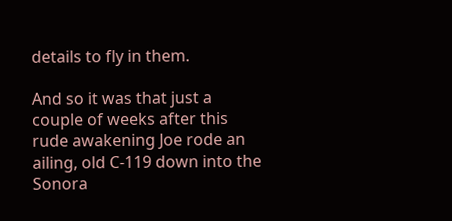details to fly in them.

And so it was that just a couple of weeks after this rude awakening Joe rode an ailing, old C-119 down into the Sonora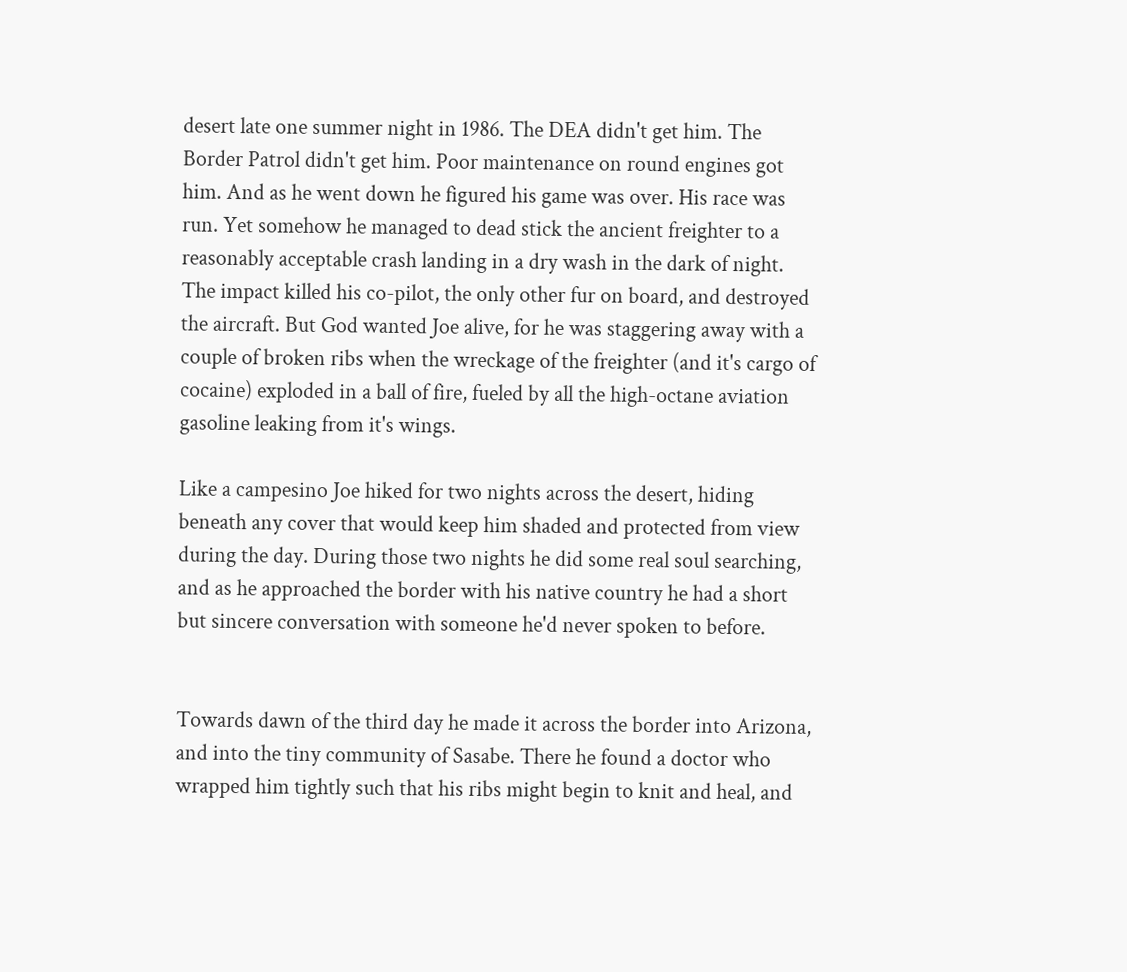desert late one summer night in 1986. The DEA didn't get him. The Border Patrol didn't get him. Poor maintenance on round engines got him. And as he went down he figured his game was over. His race was run. Yet somehow he managed to dead stick the ancient freighter to a reasonably acceptable crash landing in a dry wash in the dark of night. The impact killed his co-pilot, the only other fur on board, and destroyed the aircraft. But God wanted Joe alive, for he was staggering away with a couple of broken ribs when the wreckage of the freighter (and it's cargo of cocaine) exploded in a ball of fire, fueled by all the high-octane aviation gasoline leaking from it's wings.

Like a campesino Joe hiked for two nights across the desert, hiding beneath any cover that would keep him shaded and protected from view during the day. During those two nights he did some real soul searching, and as he approached the border with his native country he had a short but sincere conversation with someone he'd never spoken to before.


Towards dawn of the third day he made it across the border into Arizona, and into the tiny community of Sasabe. There he found a doctor who wrapped him tightly such that his ribs might begin to knit and heal, and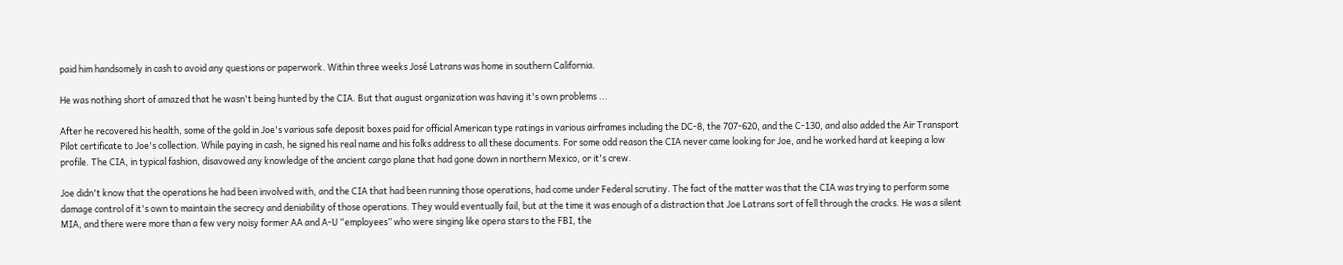paid him handsomely in cash to avoid any questions or paperwork. Within three weeks José Latrans was home in southern California.

He was nothing short of amazed that he wasn't being hunted by the CIA. But that august organization was having it's own problems ...

After he recovered his health, some of the gold in Joe's various safe deposit boxes paid for official American type ratings in various airframes including the DC-8, the 707-620, and the C-130, and also added the Air Transport Pilot certificate to Joe's collection. While paying in cash, he signed his real name and his folks address to all these documents. For some odd reason the CIA never came looking for Joe, and he worked hard at keeping a low profile. The CIA, in typical fashion, disavowed any knowledge of the ancient cargo plane that had gone down in northern Mexico, or it's crew.

Joe didn't know that the operations he had been involved with, and the CIA that had been running those operations, had come under Federal scrutiny. The fact of the matter was that the CIA was trying to perform some damage control of it's own to maintain the secrecy and deniability of those operations. They would eventually fail, but at the time it was enough of a distraction that Joe Latrans sort of fell through the cracks. He was a silent MIA, and there were more than a few very noisy former AA and A-U “employees” who were singing like opera stars to the FBI, the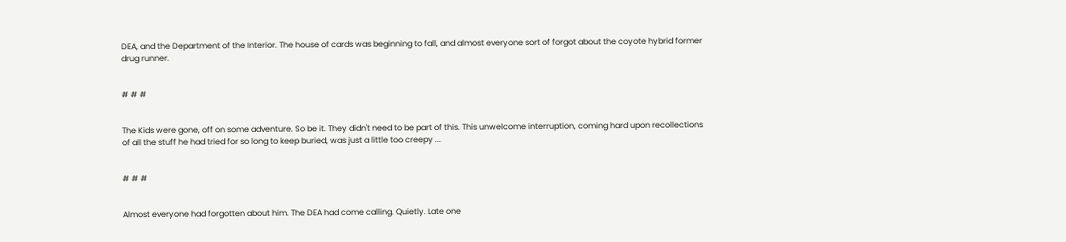DEA, and the Department of the Interior. The house of cards was beginning to fall, and almost everyone sort of forgot about the coyote hybrid former drug runner.


# # #


The Kids were gone, off on some adventure. So be it. They didn't need to be part of this. This unwelcome interruption, coming hard upon recollections of all the stuff he had tried for so long to keep buried, was just a little too creepy ...


# # #


Almost everyone had forgotten about him. The DEA had come calling. Quietly. Late one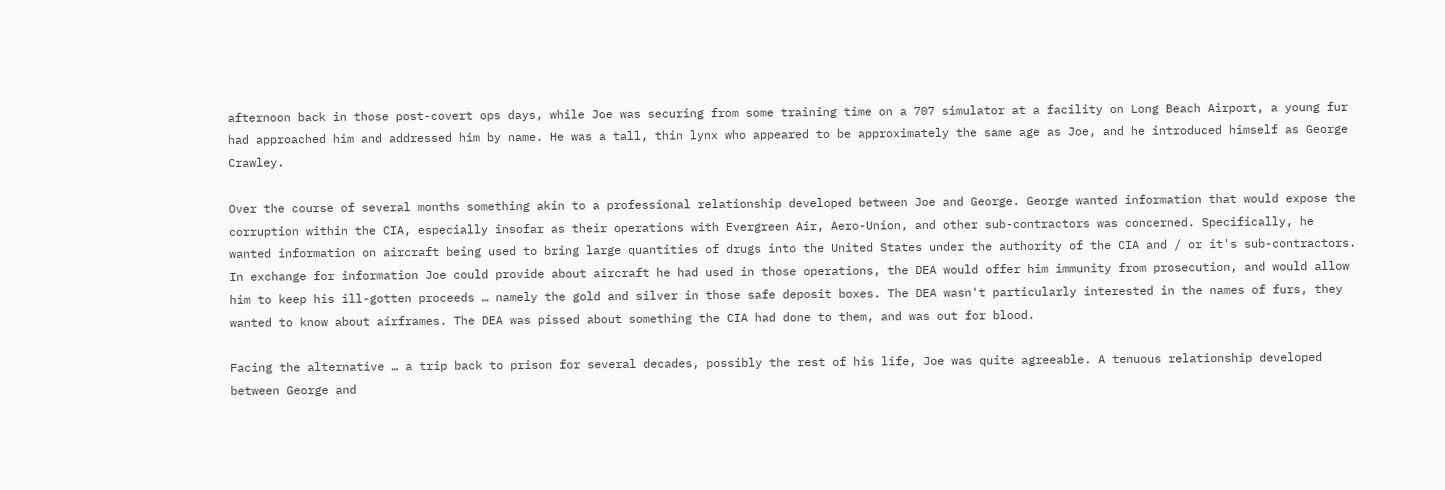afternoon back in those post-covert ops days, while Joe was securing from some training time on a 707 simulator at a facility on Long Beach Airport, a young fur had approached him and addressed him by name. He was a tall, thin lynx who appeared to be approximately the same age as Joe, and he introduced himself as George Crawley.

Over the course of several months something akin to a professional relationship developed between Joe and George. George wanted information that would expose the corruption within the CIA, especially insofar as their operations with Evergreen Air, Aero-Union, and other sub-contractors was concerned. Specifically, he wanted information on aircraft being used to bring large quantities of drugs into the United States under the authority of the CIA and / or it's sub-contractors. In exchange for information Joe could provide about aircraft he had used in those operations, the DEA would offer him immunity from prosecution, and would allow him to keep his ill-gotten proceeds … namely the gold and silver in those safe deposit boxes. The DEA wasn't particularly interested in the names of furs, they wanted to know about airframes. The DEA was pissed about something the CIA had done to them, and was out for blood.

Facing the alternative … a trip back to prison for several decades, possibly the rest of his life, Joe was quite agreeable. A tenuous relationship developed between George and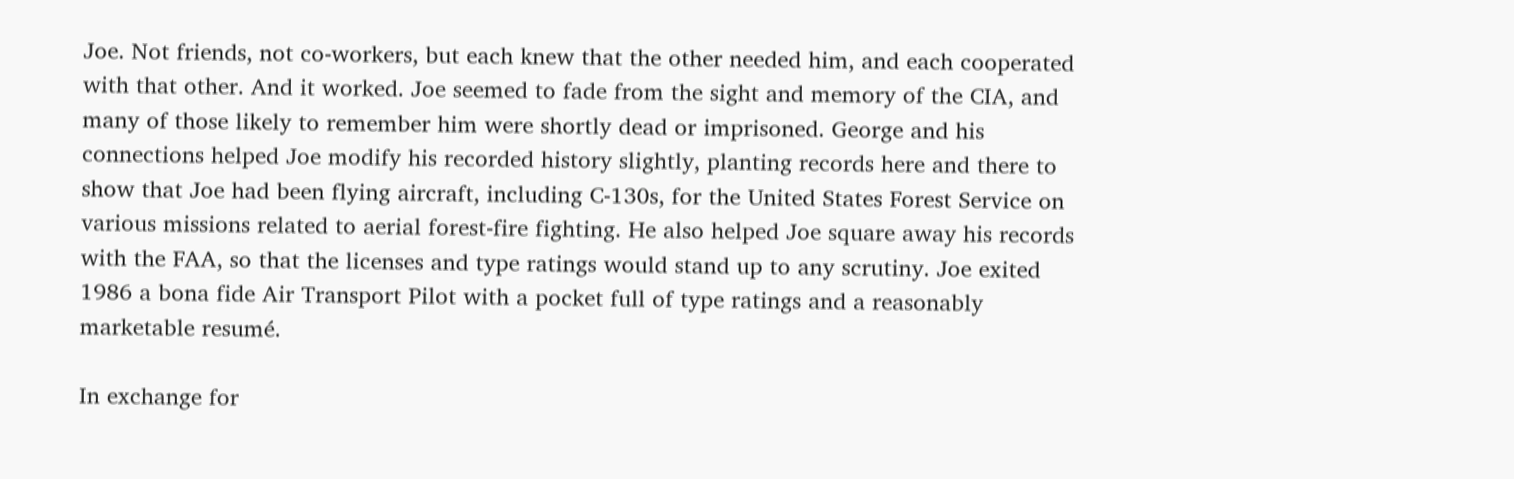Joe. Not friends, not co-workers, but each knew that the other needed him, and each cooperated with that other. And it worked. Joe seemed to fade from the sight and memory of the CIA, and many of those likely to remember him were shortly dead or imprisoned. George and his connections helped Joe modify his recorded history slightly, planting records here and there to show that Joe had been flying aircraft, including C-130s, for the United States Forest Service on various missions related to aerial forest-fire fighting. He also helped Joe square away his records with the FAA, so that the licenses and type ratings would stand up to any scrutiny. Joe exited 1986 a bona fide Air Transport Pilot with a pocket full of type ratings and a reasonably marketable resumé.

In exchange for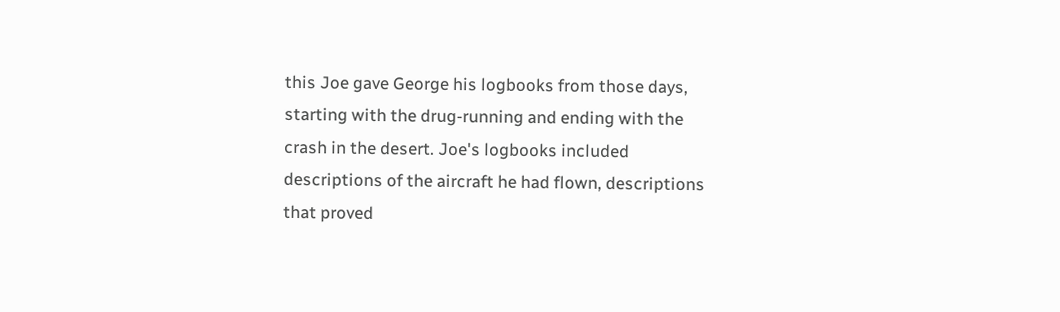this Joe gave George his logbooks from those days, starting with the drug-running and ending with the crash in the desert. Joe's logbooks included descriptions of the aircraft he had flown, descriptions that proved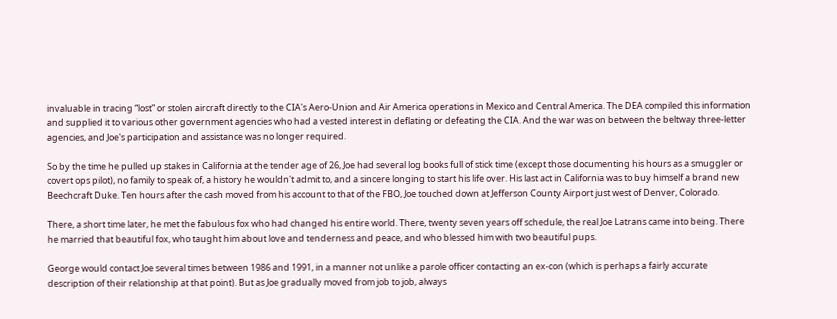invaluable in tracing “lost” or stolen aircraft directly to the CIA's Aero-Union and Air America operations in Mexico and Central America. The DEA compiled this information and supplied it to various other government agencies who had a vested interest in deflating or defeating the CIA. And the war was on between the beltway three-letter agencies, and Joe's participation and assistance was no longer required.

So by the time he pulled up stakes in California at the tender age of 26, Joe had several log books full of stick time (except those documenting his hours as a smuggler or covert ops pilot), no family to speak of, a history he wouldn't admit to, and a sincere longing to start his life over. His last act in California was to buy himself a brand new Beechcraft Duke. Ten hours after the cash moved from his account to that of the FBO, Joe touched down at Jefferson County Airport just west of Denver, Colorado.

There, a short time later, he met the fabulous fox who had changed his entire world. There, twenty seven years off schedule, the real Joe Latrans came into being. There he married that beautiful fox, who taught him about love and tenderness and peace, and who blessed him with two beautiful pups.

George would contact Joe several times between 1986 and 1991, in a manner not unlike a parole officer contacting an ex-con (which is perhaps a fairly accurate description of their relationship at that point). But as Joe gradually moved from job to job, always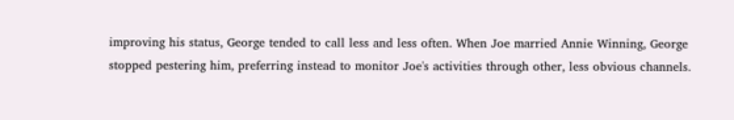improving his status, George tended to call less and less often. When Joe married Annie Winning, George stopped pestering him, preferring instead to monitor Joe's activities through other, less obvious channels.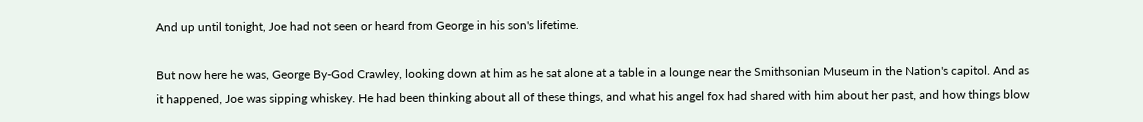And up until tonight, Joe had not seen or heard from George in his son's lifetime.

But now here he was, George By-God Crawley, looking down at him as he sat alone at a table in a lounge near the Smithsonian Museum in the Nation's capitol. And as it happened, Joe was sipping whiskey. He had been thinking about all of these things, and what his angel fox had shared with him about her past, and how things blow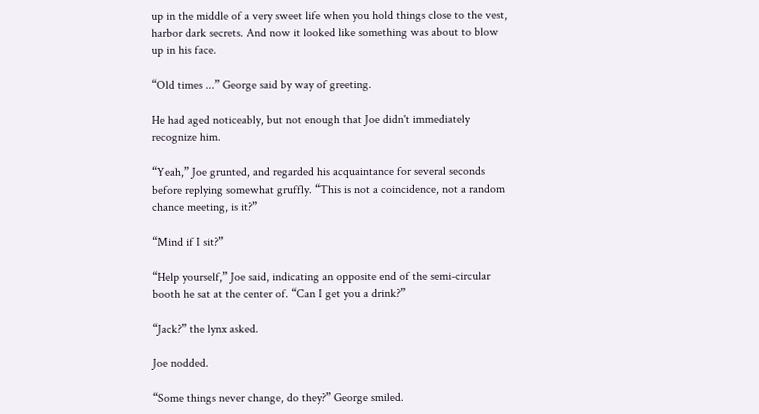up in the middle of a very sweet life when you hold things close to the vest, harbor dark secrets. And now it looked like something was about to blow up in his face.

“Old times ...” George said by way of greeting.

He had aged noticeably, but not enough that Joe didn't immediately recognize him.

“Yeah,” Joe grunted, and regarded his acquaintance for several seconds before replying somewhat gruffly. “This is not a coincidence, not a random chance meeting, is it?”

“Mind if I sit?”

“Help yourself,” Joe said, indicating an opposite end of the semi-circular booth he sat at the center of. “Can I get you a drink?”

“Jack?” the lynx asked.

Joe nodded.

“Some things never change, do they?” George smiled.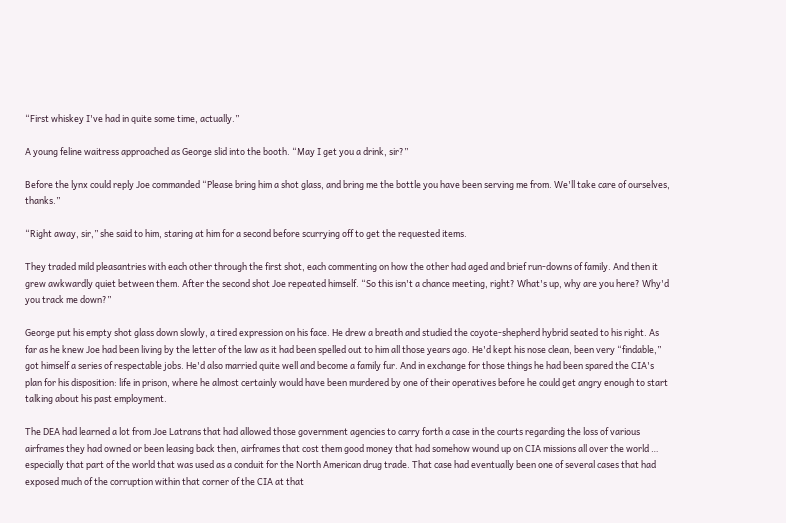“First whiskey I've had in quite some time, actually.”

A young feline waitress approached as George slid into the booth. “May I get you a drink, sir?”

Before the lynx could reply Joe commanded “Please bring him a shot glass, and bring me the bottle you have been serving me from. We'll take care of ourselves, thanks.”

“Right away, sir,” she said to him, staring at him for a second before scurrying off to get the requested items.

They traded mild pleasantries with each other through the first shot, each commenting on how the other had aged and brief run-downs of family. And then it grew awkwardly quiet between them. After the second shot Joe repeated himself. “So this isn't a chance meeting, right? What's up, why are you here? Why'd you track me down?”

George put his empty shot glass down slowly, a tired expression on his face. He drew a breath and studied the coyote-shepherd hybrid seated to his right. As far as he knew Joe had been living by the letter of the law as it had been spelled out to him all those years ago. He'd kept his nose clean, been very “findable,” got himself a series of respectable jobs. He'd also married quite well and become a family fur. And in exchange for those things he had been spared the CIA's plan for his disposition: life in prison, where he almost certainly would have been murdered by one of their operatives before he could get angry enough to start talking about his past employment.

The DEA had learned a lot from Joe Latrans that had allowed those government agencies to carry forth a case in the courts regarding the loss of various airframes they had owned or been leasing back then, airframes that cost them good money that had somehow wound up on CIA missions all over the world … especially that part of the world that was used as a conduit for the North American drug trade. That case had eventually been one of several cases that had exposed much of the corruption within that corner of the CIA at that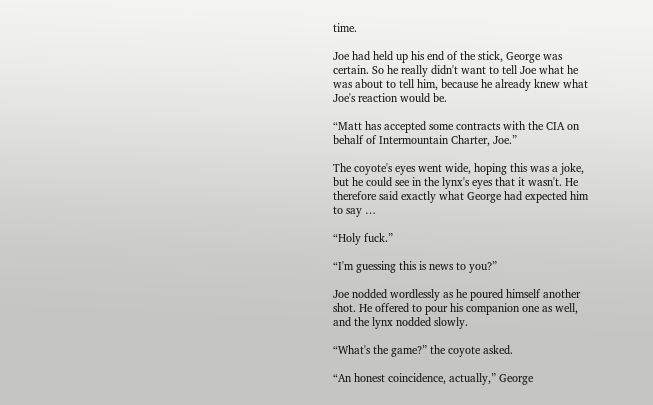time.

Joe had held up his end of the stick, George was certain. So he really didn't want to tell Joe what he was about to tell him, because he already knew what Joe's reaction would be.

“Matt has accepted some contracts with the CIA on behalf of Intermountain Charter, Joe.”

The coyote's eyes went wide, hoping this was a joke, but he could see in the lynx's eyes that it wasn't. He therefore said exactly what George had expected him to say …

“Holy fuck.”

“I'm guessing this is news to you?”

Joe nodded wordlessly as he poured himself another shot. He offered to pour his companion one as well, and the lynx nodded slowly.

“What's the game?” the coyote asked.

“An honest coincidence, actually,” George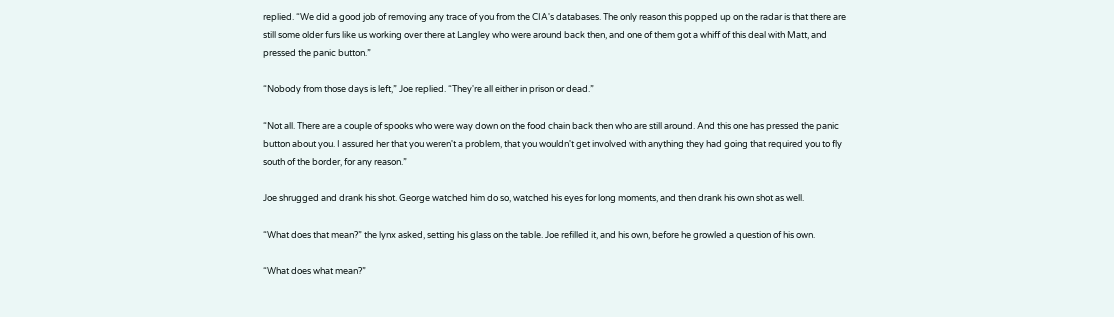replied. “We did a good job of removing any trace of you from the CIA's databases. The only reason this popped up on the radar is that there are still some older furs like us working over there at Langley who were around back then, and one of them got a whiff of this deal with Matt, and pressed the panic button.”

“Nobody from those days is left,” Joe replied. “They're all either in prison or dead.”

“Not all. There are a couple of spooks who were way down on the food chain back then who are still around. And this one has pressed the panic button about you. I assured her that you weren't a problem, that you wouldn't get involved with anything they had going that required you to fly south of the border, for any reason.”

Joe shrugged and drank his shot. George watched him do so, watched his eyes for long moments, and then drank his own shot as well.

“What does that mean?” the lynx asked, setting his glass on the table. Joe refilled it, and his own, before he growled a question of his own.

“What does what mean?”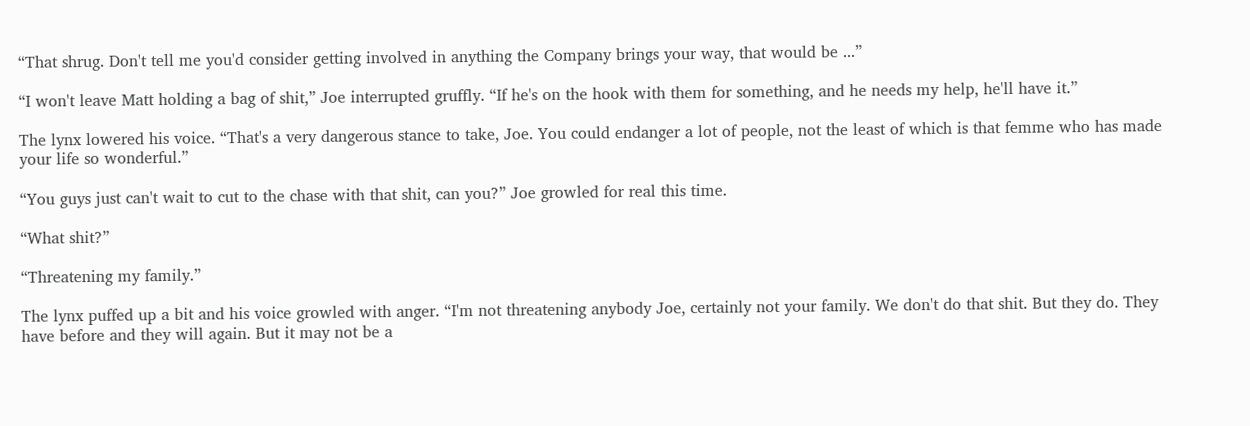“That shrug. Don't tell me you'd consider getting involved in anything the Company brings your way, that would be ...”

“I won't leave Matt holding a bag of shit,” Joe interrupted gruffly. “If he's on the hook with them for something, and he needs my help, he'll have it.”

The lynx lowered his voice. “That's a very dangerous stance to take, Joe. You could endanger a lot of people, not the least of which is that femme who has made your life so wonderful.”

“You guys just can't wait to cut to the chase with that shit, can you?” Joe growled for real this time.

“What shit?”

“Threatening my family.”

The lynx puffed up a bit and his voice growled with anger. “I'm not threatening anybody Joe, certainly not your family. We don't do that shit. But they do. They have before and they will again. But it may not be a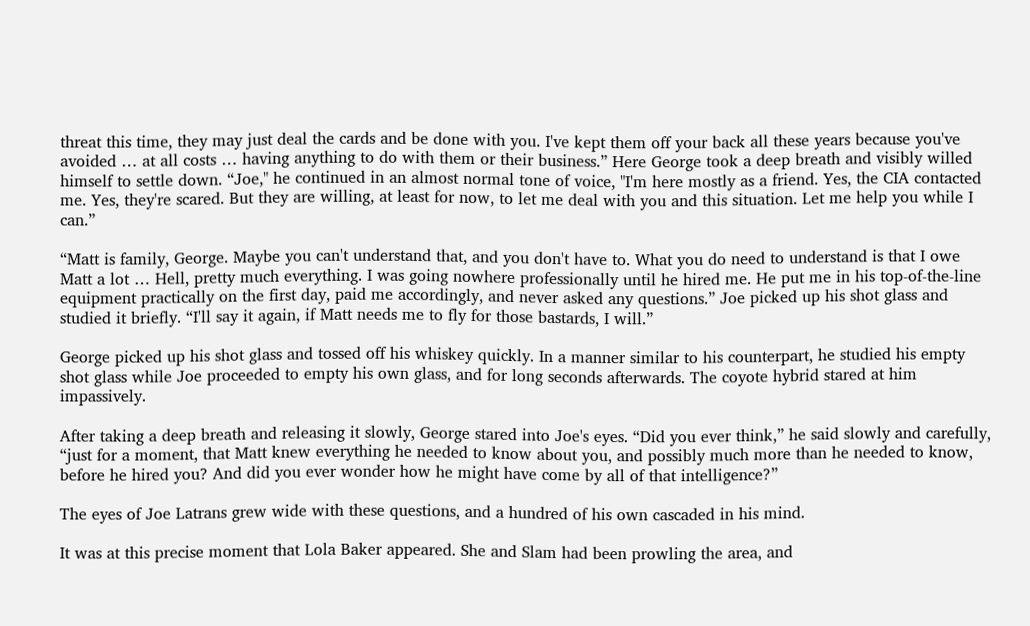threat this time, they may just deal the cards and be done with you. I've kept them off your back all these years because you've avoided … at all costs … having anything to do with them or their business.” Here George took a deep breath and visibly willed himself to settle down. “Joe," he continued in an almost normal tone of voice, "I'm here mostly as a friend. Yes, the CIA contacted me. Yes, they're scared. But they are willing, at least for now, to let me deal with you and this situation. Let me help you while I can.”

“Matt is family, George. Maybe you can't understand that, and you don't have to. What you do need to understand is that I owe Matt a lot … Hell, pretty much everything. I was going nowhere professionally until he hired me. He put me in his top-of-the-line equipment practically on the first day, paid me accordingly, and never asked any questions.” Joe picked up his shot glass and studied it briefly. “I'll say it again, if Matt needs me to fly for those bastards, I will.”

George picked up his shot glass and tossed off his whiskey quickly. In a manner similar to his counterpart, he studied his empty shot glass while Joe proceeded to empty his own glass, and for long seconds afterwards. The coyote hybrid stared at him impassively.

After taking a deep breath and releasing it slowly, George stared into Joe's eyes. “Did you ever think,” he said slowly and carefully, “just for a moment, that Matt knew everything he needed to know about you, and possibly much more than he needed to know, before he hired you? And did you ever wonder how he might have come by all of that intelligence?”

The eyes of Joe Latrans grew wide with these questions, and a hundred of his own cascaded in his mind.

It was at this precise moment that Lola Baker appeared. She and Slam had been prowling the area, and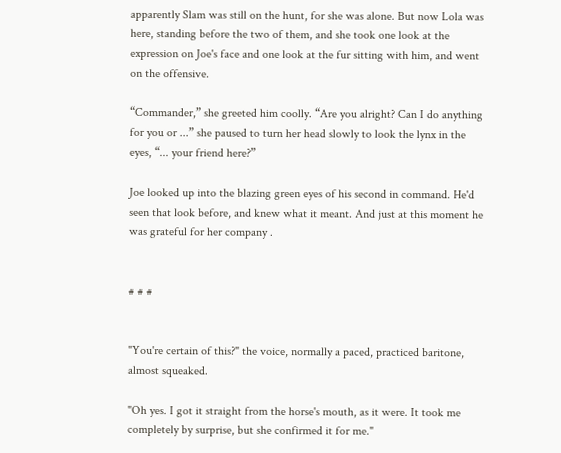apparently Slam was still on the hunt, for she was alone. But now Lola was here, standing before the two of them, and she took one look at the expression on Joe's face and one look at the fur sitting with him, and went on the offensive.

“Commander,” she greeted him coolly. “Are you alright? Can I do anything for you or ...” she paused to turn her head slowly to look the lynx in the eyes, “... your friend here?”

Joe looked up into the blazing green eyes of his second in command. He'd seen that look before, and knew what it meant. And just at this moment he was grateful for her company .


# # #


"You're certain of this?" the voice, normally a paced, practiced baritone, almost squeaked.

"Oh yes. I got it straight from the horse's mouth, as it were. It took me completely by surprise, but she confirmed it for me."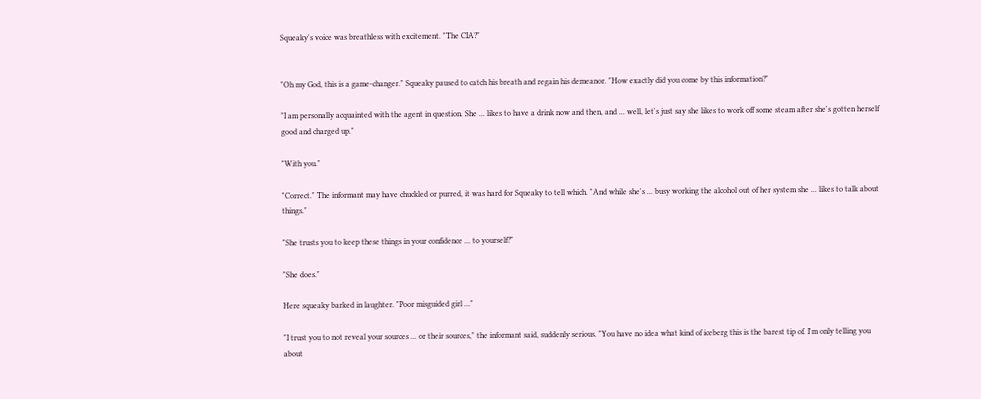Squeaky's voice was breathless with excitement. "The CIA?"


"Oh my God, this is a game-changer." Squeaky paused to catch his breath and regain his demeanor. "How exactly did you come by this information?"

"I am personally acquainted with the agent in question. She ... likes to have a drink now and then, and ... well, let's just say she likes to work off some steam after she's gotten herself good and charged up."

"With you."

"Correct." The informant may have chuckled or purred, it was hard for Squeaky to tell which. "And while she's ... busy working the alcohol out of her system she ... likes to talk about things."

"She trusts you to keep these things in your confidence ... to yourself?"

"She does."

Here squeaky barked in laughter. "Poor misguided girl ..."

"I trust you to not reveal your sources ... or their sources," the informant said, suddenly serious. "You have no idea what kind of iceberg this is the barest tip of. I'm only telling you about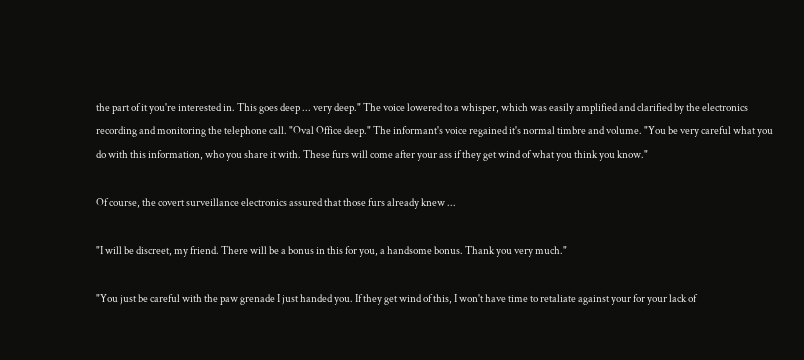the part of it you're interested in. This goes deep ... very deep." The voice lowered to a whisper, which was easily amplified and clarified by the electronics recording and monitoring the telephone call. "Oval Office deep." The informant's voice regained it's normal timbre and volume. "You be very careful what you do with this information, who you share it with. These furs will come after your ass if they get wind of what you think you know."

Of course, the covert surveillance electronics assured that those furs already knew ...

"I will be discreet, my friend. There will be a bonus in this for you, a handsome bonus. Thank you very much."

"You just be careful with the paw grenade I just handed you. If they get wind of this, I won't have time to retaliate against your for your lack of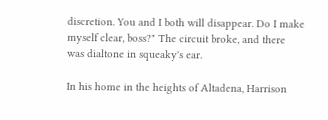discretion. You and I both will disappear. Do I make myself clear, boss?" The circuit broke, and there was dialtone in squeaky's ear.

In his home in the heights of Altadena, Harrison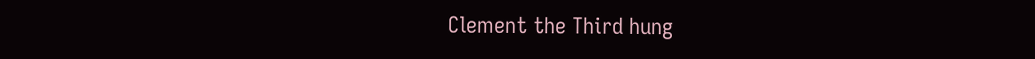Clement the Third hung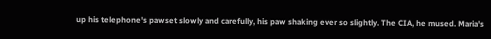up his telephone's pawset slowly and carefully, his paw shaking ever so slightly. The CIA, he mused. Maria's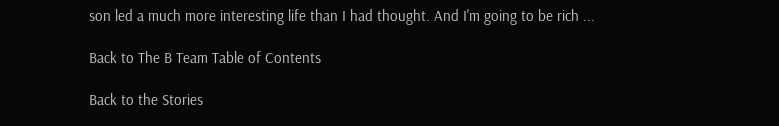son led a much more interesting life than I had thought. And I'm going to be rich ...

Back to The B Team Table of Contents

Back to the Stories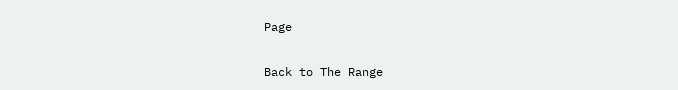Page

Back to The Range